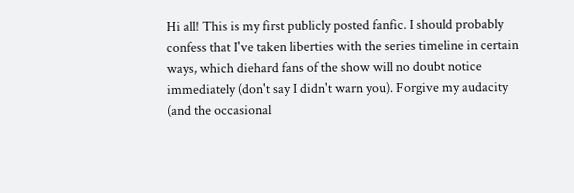Hi all! This is my first publicly posted fanfic. I should probably confess that I've taken liberties with the series timeline in certain ways, which diehard fans of the show will no doubt notice immediately (don't say I didn't warn you). Forgive my audacity (and the occasional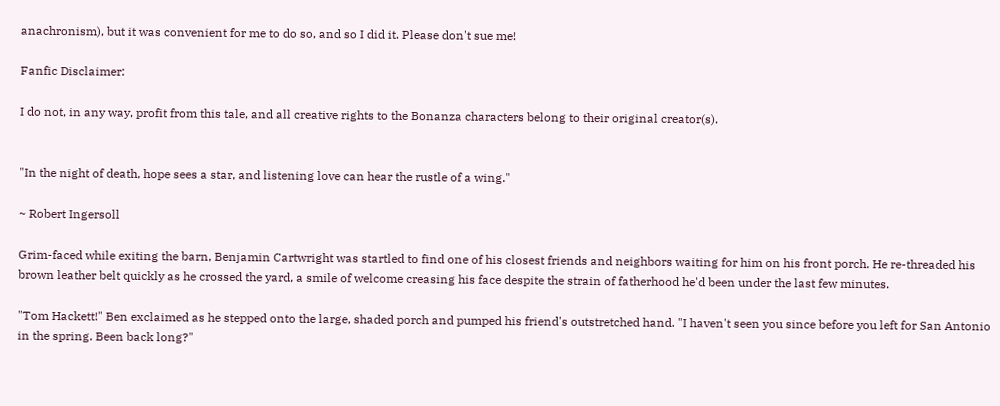anachronism), but it was convenient for me to do so, and so I did it. Please don't sue me!

Fanfic Disclaimer:

I do not, in any way, profit from this tale, and all creative rights to the Bonanza characters belong to their original creator(s).


"In the night of death, hope sees a star, and listening love can hear the rustle of a wing."

~ Robert Ingersoll

Grim-faced while exiting the barn, Benjamin Cartwright was startled to find one of his closest friends and neighbors waiting for him on his front porch. He re-threaded his brown leather belt quickly as he crossed the yard, a smile of welcome creasing his face despite the strain of fatherhood he'd been under the last few minutes.

"Tom Hackett!" Ben exclaimed as he stepped onto the large, shaded porch and pumped his friend's outstretched hand. "I haven't seen you since before you left for San Antonio in the spring. Been back long?"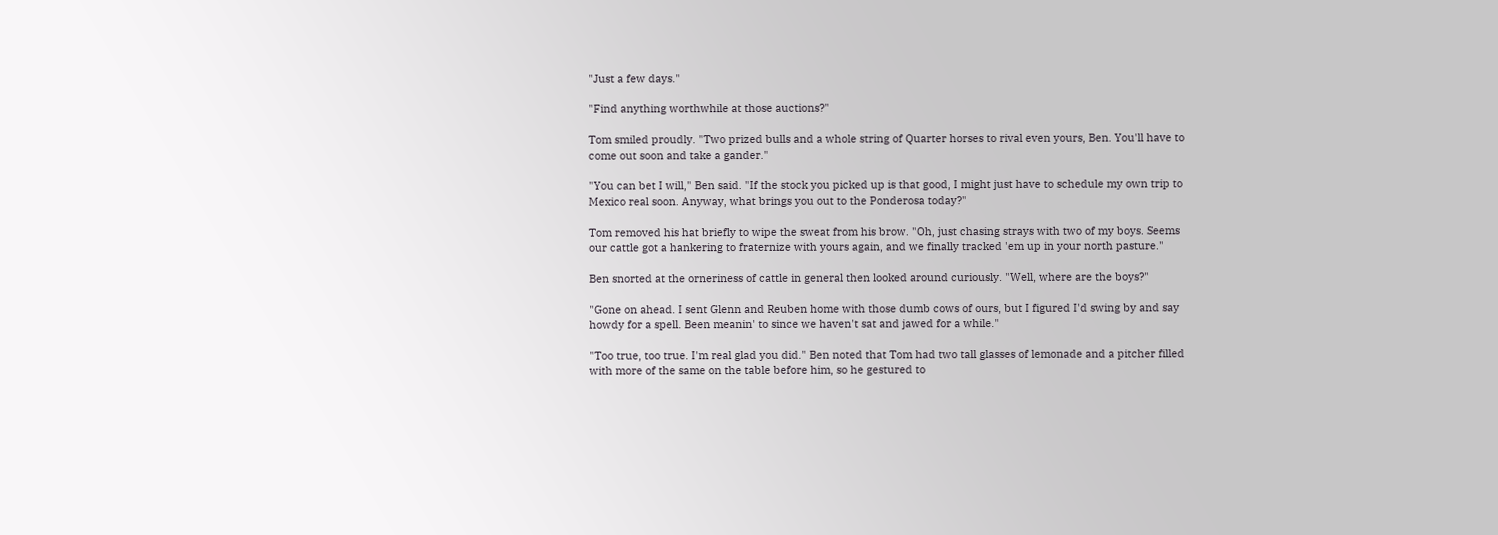"Just a few days."

"Find anything worthwhile at those auctions?"

Tom smiled proudly. "Two prized bulls and a whole string of Quarter horses to rival even yours, Ben. You'll have to come out soon and take a gander."

"You can bet I will," Ben said. "If the stock you picked up is that good, I might just have to schedule my own trip to Mexico real soon. Anyway, what brings you out to the Ponderosa today?"

Tom removed his hat briefly to wipe the sweat from his brow. "Oh, just chasing strays with two of my boys. Seems our cattle got a hankering to fraternize with yours again, and we finally tracked 'em up in your north pasture."

Ben snorted at the orneriness of cattle in general then looked around curiously. "Well, where are the boys?"

"Gone on ahead. I sent Glenn and Reuben home with those dumb cows of ours, but I figured I'd swing by and say howdy for a spell. Been meanin' to since we haven't sat and jawed for a while."

"Too true, too true. I'm real glad you did." Ben noted that Tom had two tall glasses of lemonade and a pitcher filled with more of the same on the table before him, so he gestured to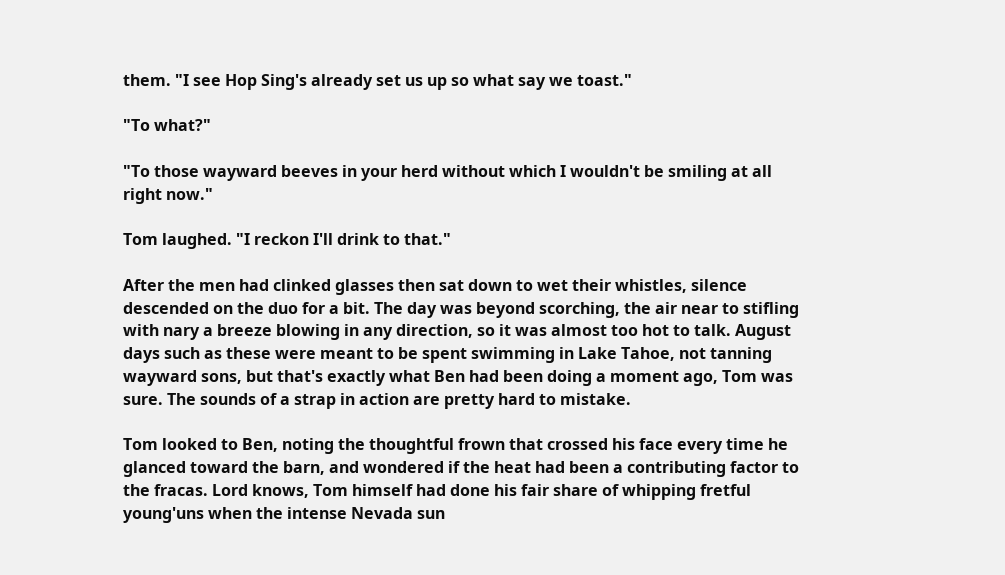them. "I see Hop Sing's already set us up so what say we toast."

"To what?"

"To those wayward beeves in your herd without which I wouldn't be smiling at all right now."

Tom laughed. "I reckon I'll drink to that."

After the men had clinked glasses then sat down to wet their whistles, silence descended on the duo for a bit. The day was beyond scorching, the air near to stifling with nary a breeze blowing in any direction, so it was almost too hot to talk. August days such as these were meant to be spent swimming in Lake Tahoe, not tanning wayward sons, but that's exactly what Ben had been doing a moment ago, Tom was sure. The sounds of a strap in action are pretty hard to mistake.

Tom looked to Ben, noting the thoughtful frown that crossed his face every time he glanced toward the barn, and wondered if the heat had been a contributing factor to the fracas. Lord knows, Tom himself had done his fair share of whipping fretful young'uns when the intense Nevada sun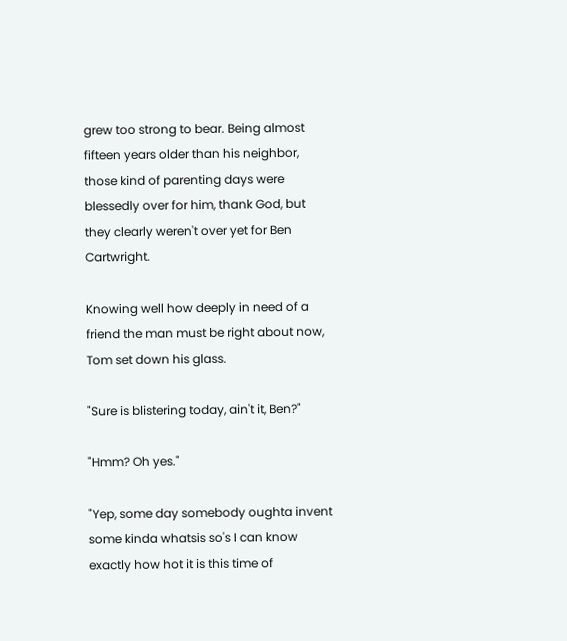grew too strong to bear. Being almost fifteen years older than his neighbor, those kind of parenting days were blessedly over for him, thank God, but they clearly weren't over yet for Ben Cartwright.

Knowing well how deeply in need of a friend the man must be right about now, Tom set down his glass.

"Sure is blistering today, ain't it, Ben?"

"Hmm? Oh yes."

"Yep, some day somebody oughta invent some kinda whatsis so's I can know exactly how hot it is this time of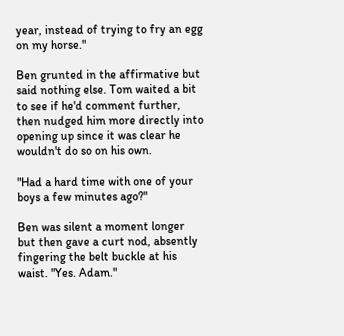year, instead of trying to fry an egg on my horse."

Ben grunted in the affirmative but said nothing else. Tom waited a bit to see if he'd comment further, then nudged him more directly into opening up since it was clear he wouldn't do so on his own.

"Had a hard time with one of your boys a few minutes ago?"

Ben was silent a moment longer but then gave a curt nod, absently fingering the belt buckle at his waist. "Yes. Adam."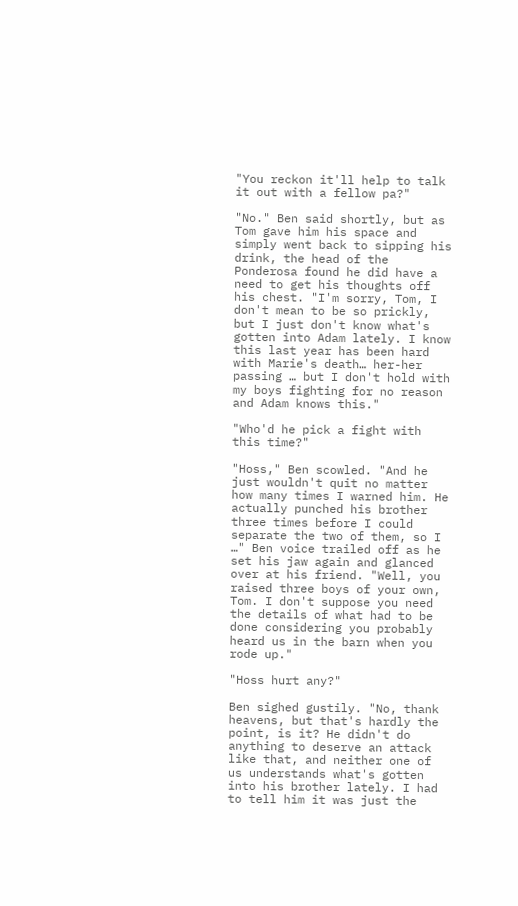"You reckon it'll help to talk it out with a fellow pa?"

"No." Ben said shortly, but as Tom gave him his space and simply went back to sipping his drink, the head of the Ponderosa found he did have a need to get his thoughts off his chest. "I'm sorry, Tom, I don't mean to be so prickly, but I just don't know what's gotten into Adam lately. I know this last year has been hard with Marie's death… her-her passing … but I don't hold with my boys fighting for no reason and Adam knows this."

"Who'd he pick a fight with this time?"

"Hoss," Ben scowled. "And he just wouldn't quit no matter how many times I warned him. He actually punched his brother three times before I could separate the two of them, so I …" Ben voice trailed off as he set his jaw again and glanced over at his friend. "Well, you raised three boys of your own, Tom. I don't suppose you need the details of what had to be done considering you probably heard us in the barn when you rode up."

"Hoss hurt any?"

Ben sighed gustily. "No, thank heavens, but that's hardly the point, is it? He didn't do anything to deserve an attack like that, and neither one of us understands what's gotten into his brother lately. I had to tell him it was just the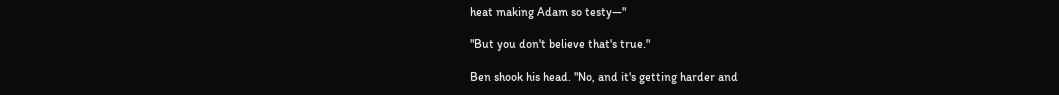heat making Adam so testy—"

"But you don't believe that's true."

Ben shook his head. "No, and it's getting harder and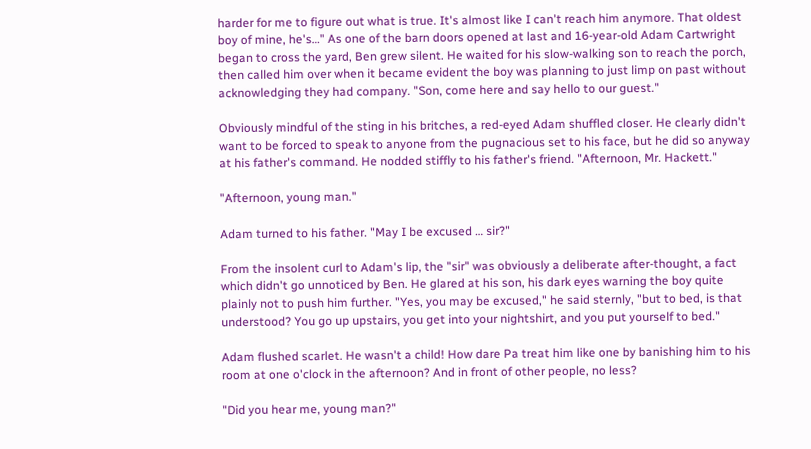harder for me to figure out what is true. It's almost like I can't reach him anymore. That oldest boy of mine, he's…" As one of the barn doors opened at last and 16-year-old Adam Cartwright began to cross the yard, Ben grew silent. He waited for his slow-walking son to reach the porch, then called him over when it became evident the boy was planning to just limp on past without acknowledging they had company. "Son, come here and say hello to our guest."

Obviously mindful of the sting in his britches, a red-eyed Adam shuffled closer. He clearly didn't want to be forced to speak to anyone from the pugnacious set to his face, but he did so anyway at his father's command. He nodded stiffly to his father's friend. "Afternoon, Mr. Hackett."

"Afternoon, young man."

Adam turned to his father. "May I be excused … sir?"

From the insolent curl to Adam's lip, the "sir" was obviously a deliberate after-thought, a fact which didn't go unnoticed by Ben. He glared at his son, his dark eyes warning the boy quite plainly not to push him further. "Yes, you may be excused," he said sternly, "but to bed, is that understood? You go up upstairs, you get into your nightshirt, and you put yourself to bed."

Adam flushed scarlet. He wasn't a child! How dare Pa treat him like one by banishing him to his room at one o'clock in the afternoon? And in front of other people, no less?

"Did you hear me, young man?"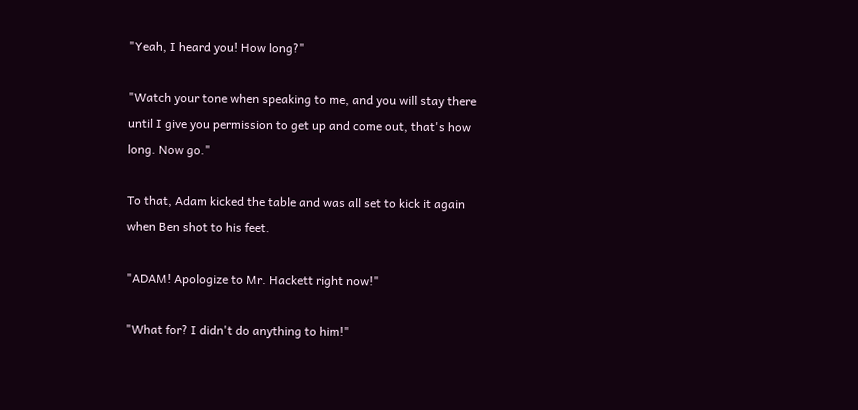"Yeah, I heard you! How long?"

"Watch your tone when speaking to me, and you will stay there until I give you permission to get up and come out, that's how long. Now go."

To that, Adam kicked the table and was all set to kick it again when Ben shot to his feet.

"ADAM! Apologize to Mr. Hackett right now!"

"What for? I didn't do anything to him!"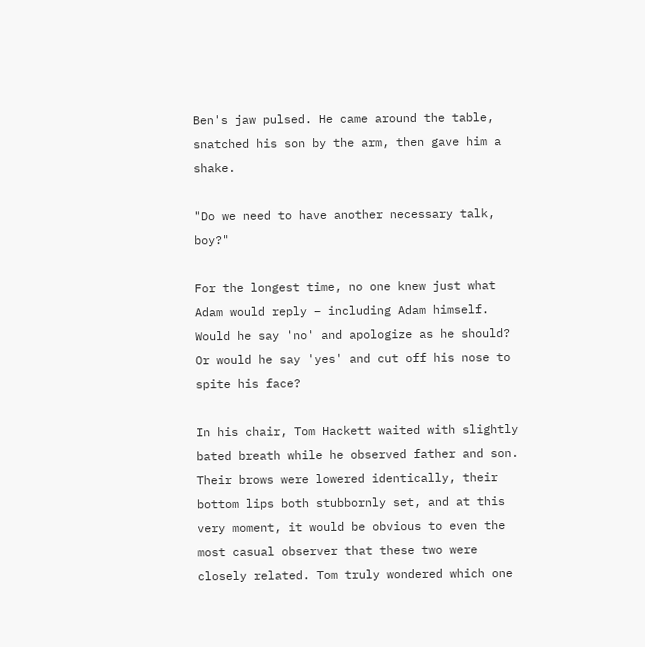Ben's jaw pulsed. He came around the table, snatched his son by the arm, then gave him a shake.

"Do we need to have another necessary talk, boy?"

For the longest time, no one knew just what Adam would reply – including Adam himself. Would he say 'no' and apologize as he should? Or would he say 'yes' and cut off his nose to spite his face?

In his chair, Tom Hackett waited with slightly bated breath while he observed father and son. Their brows were lowered identically, their bottom lips both stubbornly set, and at this very moment, it would be obvious to even the most casual observer that these two were closely related. Tom truly wondered which one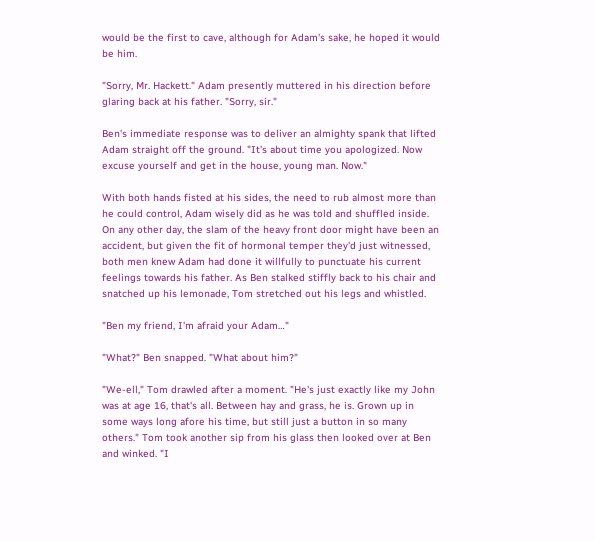would be the first to cave, although for Adam's sake, he hoped it would be him.

"Sorry, Mr. Hackett." Adam presently muttered in his direction before glaring back at his father. "Sorry, sir."

Ben's immediate response was to deliver an almighty spank that lifted Adam straight off the ground. "It's about time you apologized. Now excuse yourself and get in the house, young man. Now."

With both hands fisted at his sides, the need to rub almost more than he could control, Adam wisely did as he was told and shuffled inside. On any other day, the slam of the heavy front door might have been an accident, but given the fit of hormonal temper they'd just witnessed, both men knew Adam had done it willfully to punctuate his current feelings towards his father. As Ben stalked stiffly back to his chair and snatched up his lemonade, Tom stretched out his legs and whistled.

"Ben my friend, I'm afraid your Adam…"

"What?" Ben snapped. "What about him?"

"We-ell," Tom drawled after a moment. "He's just exactly like my John was at age 16, that's all. Between hay and grass, he is. Grown up in some ways long afore his time, but still just a button in so many others." Tom took another sip from his glass then looked over at Ben and winked. "I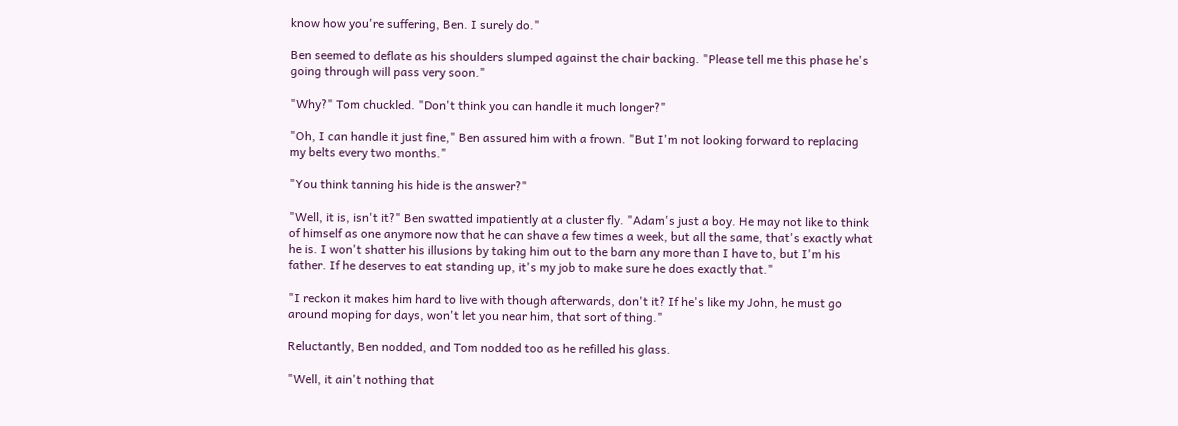know how you're suffering, Ben. I surely do."

Ben seemed to deflate as his shoulders slumped against the chair backing. "Please tell me this phase he's going through will pass very soon."

"Why?" Tom chuckled. "Don't think you can handle it much longer?"

"Oh, I can handle it just fine," Ben assured him with a frown. "But I'm not looking forward to replacing my belts every two months."

"You think tanning his hide is the answer?"

"Well, it is, isn't it?" Ben swatted impatiently at a cluster fly. "Adam's just a boy. He may not like to think of himself as one anymore now that he can shave a few times a week, but all the same, that's exactly what he is. I won't shatter his illusions by taking him out to the barn any more than I have to, but I'm his father. If he deserves to eat standing up, it's my job to make sure he does exactly that."

"I reckon it makes him hard to live with though afterwards, don't it? If he's like my John, he must go around moping for days, won't let you near him, that sort of thing."

Reluctantly, Ben nodded, and Tom nodded too as he refilled his glass.

"Well, it ain't nothing that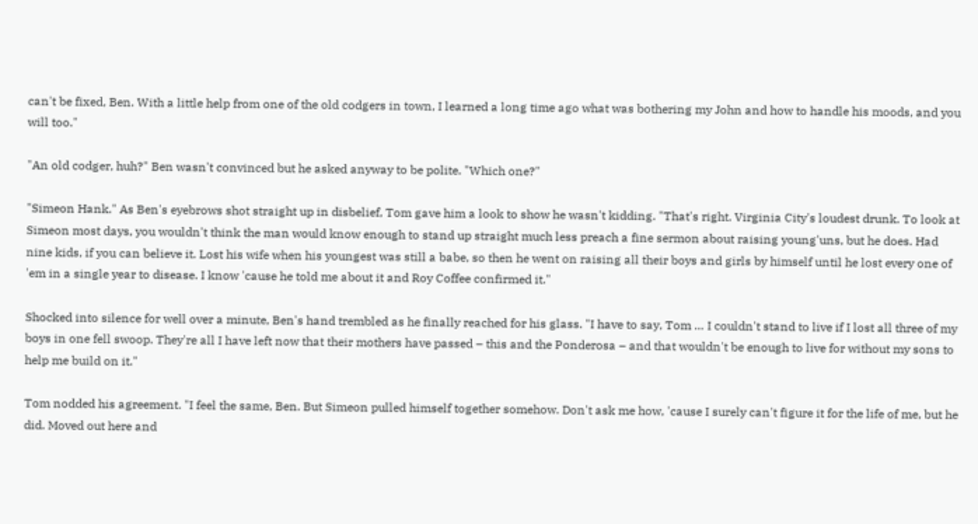can't be fixed, Ben. With a little help from one of the old codgers in town, I learned a long time ago what was bothering my John and how to handle his moods, and you will too."

"An old codger, huh?" Ben wasn't convinced but he asked anyway to be polite. "Which one?"

"Simeon Hank." As Ben's eyebrows shot straight up in disbelief, Tom gave him a look to show he wasn't kidding. "That's right. Virginia City's loudest drunk. To look at Simeon most days, you wouldn't think the man would know enough to stand up straight much less preach a fine sermon about raising young'uns, but he does. Had nine kids, if you can believe it. Lost his wife when his youngest was still a babe, so then he went on raising all their boys and girls by himself until he lost every one of 'em in a single year to disease. I know 'cause he told me about it and Roy Coffee confirmed it."

Shocked into silence for well over a minute, Ben's hand trembled as he finally reached for his glass. "I have to say, Tom … I couldn't stand to live if I lost all three of my boys in one fell swoop. They're all I have left now that their mothers have passed – this and the Ponderosa – and that wouldn't be enough to live for without my sons to help me build on it."

Tom nodded his agreement. "I feel the same, Ben. But Simeon pulled himself together somehow. Don't ask me how, 'cause I surely can't figure it for the life of me, but he did. Moved out here and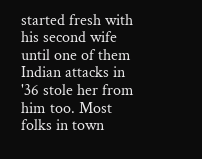started fresh with his second wife until one of them Indian attacks in '36 stole her from him too. Most folks in town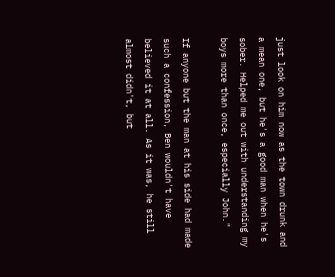just look on him now as the town drunk and a mean one, but he's a good man when he's sober. Helped me out with understanding my boys more than once, especially John."

If anyone but the man at his side had made such a confession, Ben wouldn't have believed it at all. As it was, he still almost didn't, but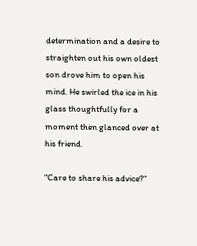determination and a desire to straighten out his own oldest son drove him to open his mind. He swirled the ice in his glass thoughtfully for a moment then glanced over at his friend.

"Care to share his advice?"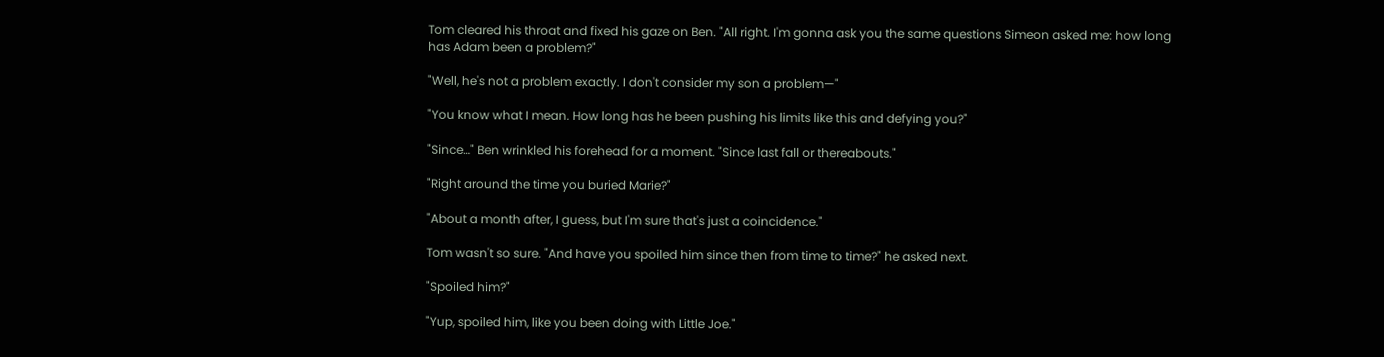Tom cleared his throat and fixed his gaze on Ben. "All right. I'm gonna ask you the same questions Simeon asked me: how long has Adam been a problem?"

"Well, he's not a problem exactly. I don't consider my son a problem—"

"You know what I mean. How long has he been pushing his limits like this and defying you?"

"Since…" Ben wrinkled his forehead for a moment. "Since last fall or thereabouts."

"Right around the time you buried Marie?"

"About a month after, I guess, but I'm sure that's just a coincidence."

Tom wasn't so sure. "And have you spoiled him since then from time to time?" he asked next.

"Spoiled him?"

"Yup, spoiled him, like you been doing with Little Joe."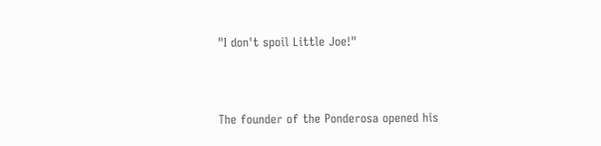"I don't spoil Little Joe!"


The founder of the Ponderosa opened his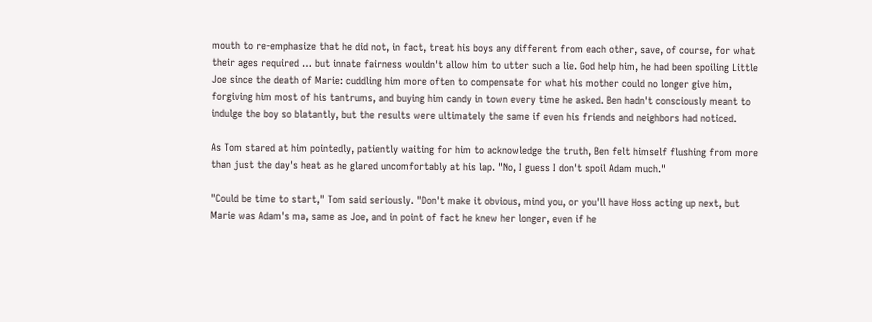mouth to re-emphasize that he did not, in fact, treat his boys any different from each other, save, of course, for what their ages required … but innate fairness wouldn't allow him to utter such a lie. God help him, he had been spoiling Little Joe since the death of Marie: cuddling him more often to compensate for what his mother could no longer give him, forgiving him most of his tantrums, and buying him candy in town every time he asked. Ben hadn't consciously meant to indulge the boy so blatantly, but the results were ultimately the same if even his friends and neighbors had noticed.

As Tom stared at him pointedly, patiently waiting for him to acknowledge the truth, Ben felt himself flushing from more than just the day's heat as he glared uncomfortably at his lap. "No, I guess I don't spoil Adam much."

"Could be time to start," Tom said seriously. "Don't make it obvious, mind you, or you'll have Hoss acting up next, but Marie was Adam's ma, same as Joe, and in point of fact he knew her longer, even if he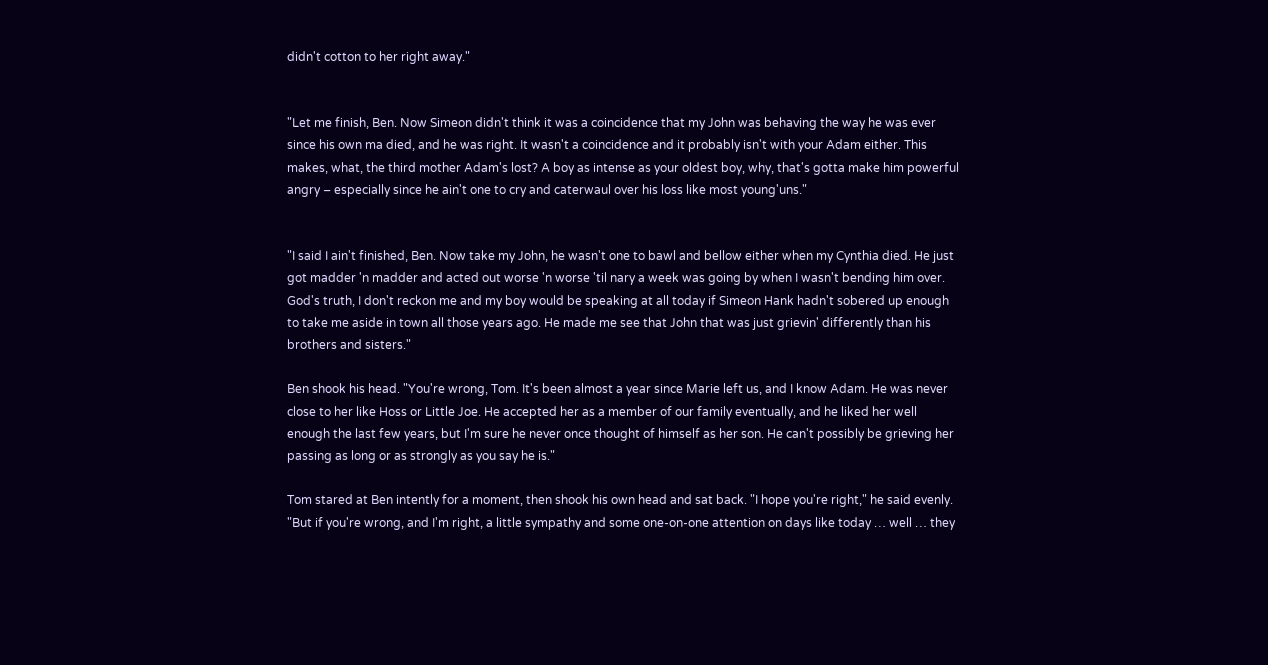didn't cotton to her right away."


"Let me finish, Ben. Now Simeon didn't think it was a coincidence that my John was behaving the way he was ever since his own ma died, and he was right. It wasn't a coincidence and it probably isn't with your Adam either. This makes, what, the third mother Adam's lost? A boy as intense as your oldest boy, why, that's gotta make him powerful angry – especially since he ain't one to cry and caterwaul over his loss like most young'uns."


"I said I ain't finished, Ben. Now take my John, he wasn't one to bawl and bellow either when my Cynthia died. He just got madder 'n madder and acted out worse 'n worse 'til nary a week was going by when I wasn't bending him over. God's truth, I don't reckon me and my boy would be speaking at all today if Simeon Hank hadn't sobered up enough to take me aside in town all those years ago. He made me see that John that was just grievin' differently than his brothers and sisters."

Ben shook his head. "You're wrong, Tom. It's been almost a year since Marie left us, and I know Adam. He was never close to her like Hoss or Little Joe. He accepted her as a member of our family eventually, and he liked her well enough the last few years, but I'm sure he never once thought of himself as her son. He can't possibly be grieving her passing as long or as strongly as you say he is."

Tom stared at Ben intently for a moment, then shook his own head and sat back. "I hope you're right," he said evenly. "But if you're wrong, and I'm right, a little sympathy and some one-on-one attention on days like today … well … they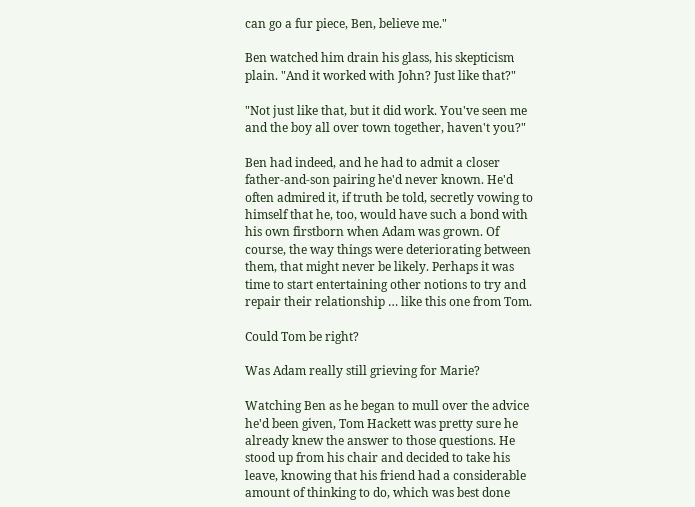can go a fur piece, Ben, believe me."

Ben watched him drain his glass, his skepticism plain. "And it worked with John? Just like that?"

"Not just like that, but it did work. You've seen me and the boy all over town together, haven't you?"

Ben had indeed, and he had to admit a closer father-and-son pairing he'd never known. He'd often admired it, if truth be told, secretly vowing to himself that he, too, would have such a bond with his own firstborn when Adam was grown. Of course, the way things were deteriorating between them, that might never be likely. Perhaps it was time to start entertaining other notions to try and repair their relationship … like this one from Tom.

Could Tom be right?

Was Adam really still grieving for Marie?

Watching Ben as he began to mull over the advice he'd been given, Tom Hackett was pretty sure he already knew the answer to those questions. He stood up from his chair and decided to take his leave, knowing that his friend had a considerable amount of thinking to do, which was best done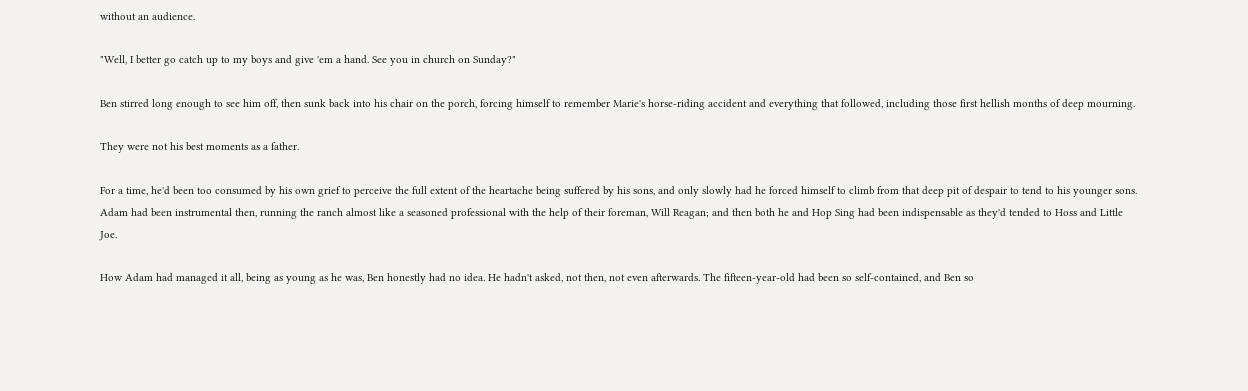without an audience.

"Well, I better go catch up to my boys and give 'em a hand. See you in church on Sunday?"

Ben stirred long enough to see him off, then sunk back into his chair on the porch, forcing himself to remember Marie's horse-riding accident and everything that followed, including those first hellish months of deep mourning.

They were not his best moments as a father.

For a time, he'd been too consumed by his own grief to perceive the full extent of the heartache being suffered by his sons, and only slowly had he forced himself to climb from that deep pit of despair to tend to his younger sons. Adam had been instrumental then, running the ranch almost like a seasoned professional with the help of their foreman, Will Reagan; and then both he and Hop Sing had been indispensable as they'd tended to Hoss and Little Joe.

How Adam had managed it all, being as young as he was, Ben honestly had no idea. He hadn't asked, not then, not even afterwards. The fifteen-year-old had been so self-contained, and Ben so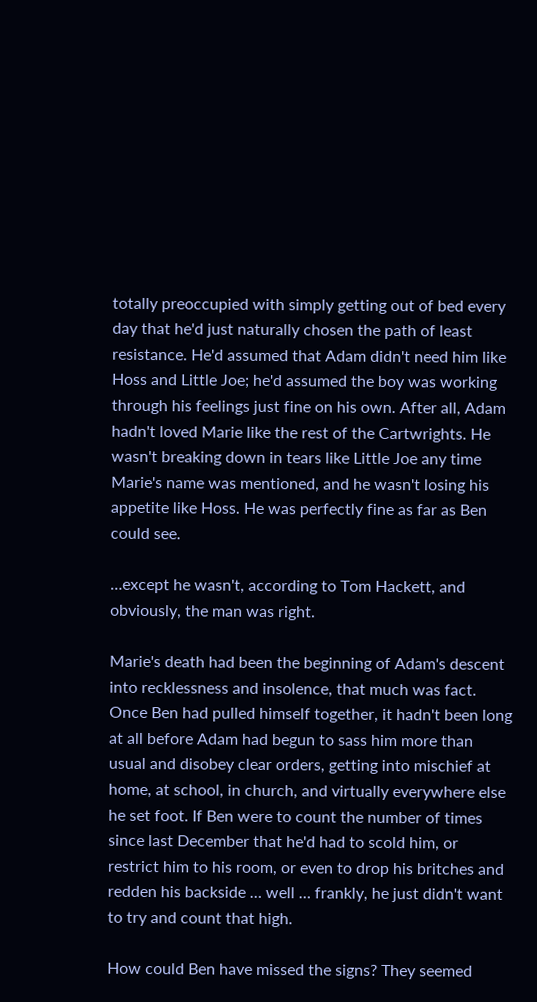totally preoccupied with simply getting out of bed every day that he'd just naturally chosen the path of least resistance. He'd assumed that Adam didn't need him like Hoss and Little Joe; he'd assumed the boy was working through his feelings just fine on his own. After all, Adam hadn't loved Marie like the rest of the Cartwrights. He wasn't breaking down in tears like Little Joe any time Marie's name was mentioned, and he wasn't losing his appetite like Hoss. He was perfectly fine as far as Ben could see.

…except he wasn't, according to Tom Hackett, and obviously, the man was right.

Marie's death had been the beginning of Adam's descent into recklessness and insolence, that much was fact. Once Ben had pulled himself together, it hadn't been long at all before Adam had begun to sass him more than usual and disobey clear orders, getting into mischief at home, at school, in church, and virtually everywhere else he set foot. If Ben were to count the number of times since last December that he'd had to scold him, or restrict him to his room, or even to drop his britches and redden his backside … well … frankly, he just didn't want to try and count that high.

How could Ben have missed the signs? They seemed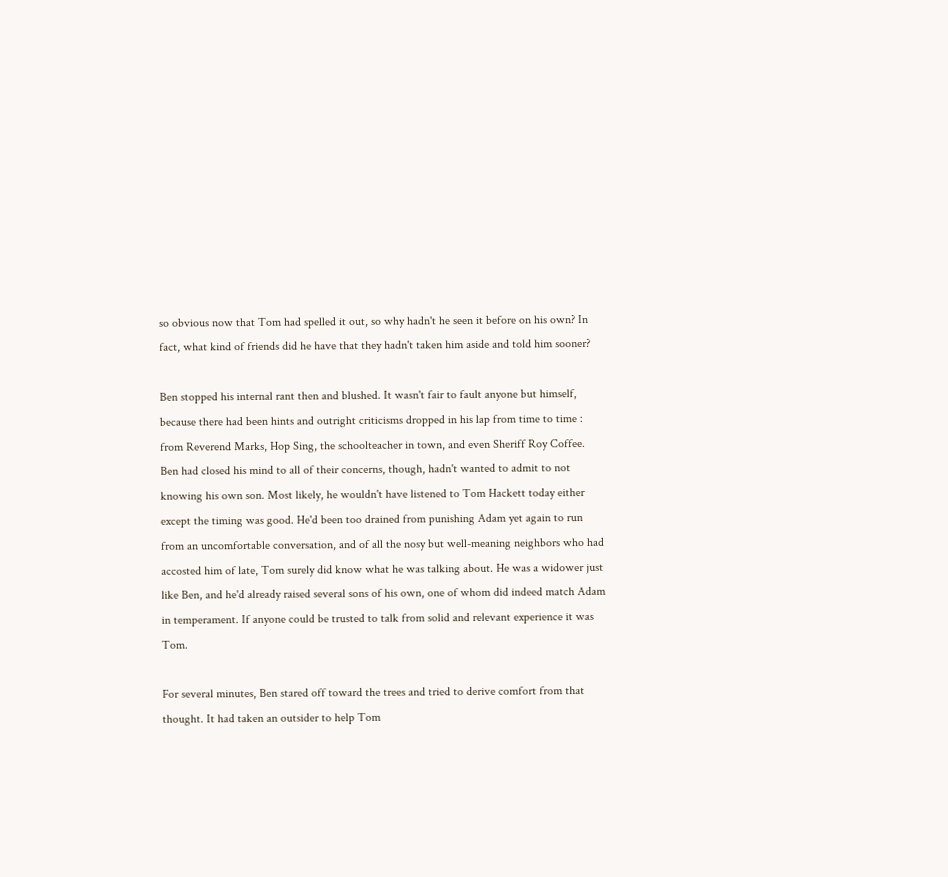so obvious now that Tom had spelled it out, so why hadn't he seen it before on his own? In fact, what kind of friends did he have that they hadn't taken him aside and told him sooner?

Ben stopped his internal rant then and blushed. It wasn't fair to fault anyone but himself, because there had been hints and outright criticisms dropped in his lap from time to time : from Reverend Marks, Hop Sing, the schoolteacher in town, and even Sheriff Roy Coffee. Ben had closed his mind to all of their concerns, though, hadn't wanted to admit to not knowing his own son. Most likely, he wouldn't have listened to Tom Hackett today either except the timing was good. He'd been too drained from punishing Adam yet again to run from an uncomfortable conversation, and of all the nosy but well-meaning neighbors who had accosted him of late, Tom surely did know what he was talking about. He was a widower just like Ben, and he'd already raised several sons of his own, one of whom did indeed match Adam in temperament. If anyone could be trusted to talk from solid and relevant experience it was Tom.

For several minutes, Ben stared off toward the trees and tried to derive comfort from that thought. It had taken an outsider to help Tom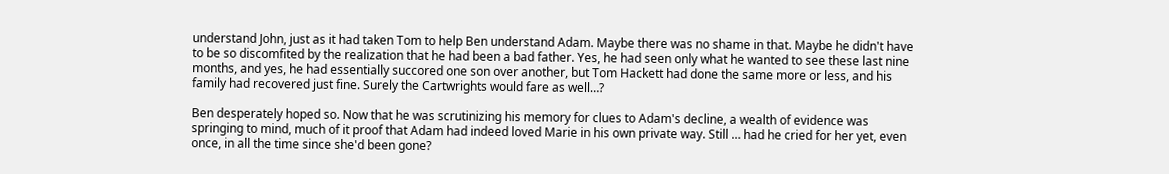understand John, just as it had taken Tom to help Ben understand Adam. Maybe there was no shame in that. Maybe he didn't have to be so discomfited by the realization that he had been a bad father. Yes, he had seen only what he wanted to see these last nine months, and yes, he had essentially succored one son over another, but Tom Hackett had done the same more or less, and his family had recovered just fine. Surely the Cartwrights would fare as well…?

Ben desperately hoped so. Now that he was scrutinizing his memory for clues to Adam's decline, a wealth of evidence was springing to mind, much of it proof that Adam had indeed loved Marie in his own private way. Still … had he cried for her yet, even once, in all the time since she'd been gone?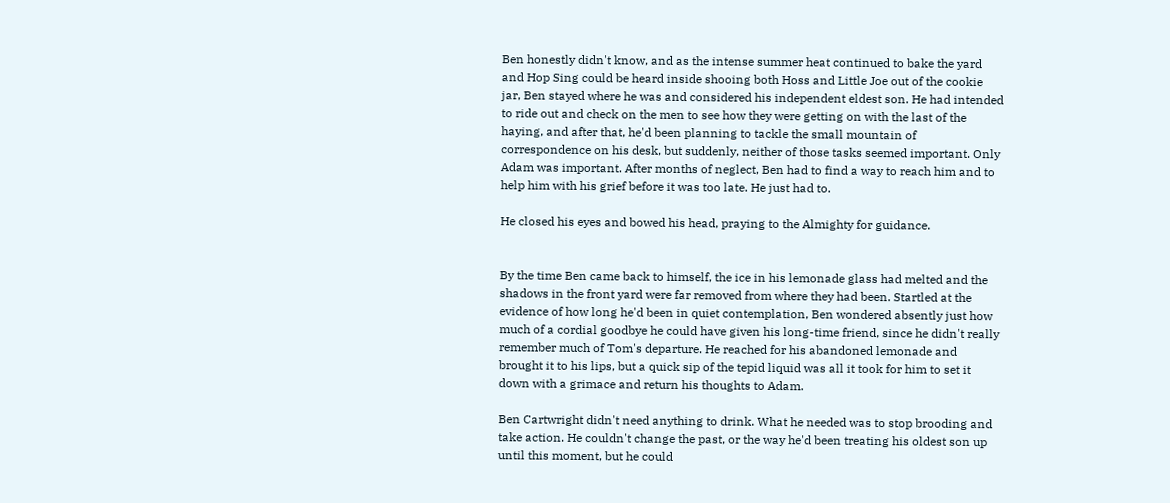Ben honestly didn't know, and as the intense summer heat continued to bake the yard and Hop Sing could be heard inside shooing both Hoss and Little Joe out of the cookie jar, Ben stayed where he was and considered his independent eldest son. He had intended to ride out and check on the men to see how they were getting on with the last of the haying, and after that, he'd been planning to tackle the small mountain of correspondence on his desk, but suddenly, neither of those tasks seemed important. Only Adam was important. After months of neglect, Ben had to find a way to reach him and to help him with his grief before it was too late. He just had to.

He closed his eyes and bowed his head, praying to the Almighty for guidance.


By the time Ben came back to himself, the ice in his lemonade glass had melted and the shadows in the front yard were far removed from where they had been. Startled at the evidence of how long he'd been in quiet contemplation, Ben wondered absently just how much of a cordial goodbye he could have given his long-time friend, since he didn't really remember much of Tom's departure. He reached for his abandoned lemonade and brought it to his lips, but a quick sip of the tepid liquid was all it took for him to set it down with a grimace and return his thoughts to Adam.

Ben Cartwright didn't need anything to drink. What he needed was to stop brooding and take action. He couldn't change the past, or the way he'd been treating his oldest son up until this moment, but he could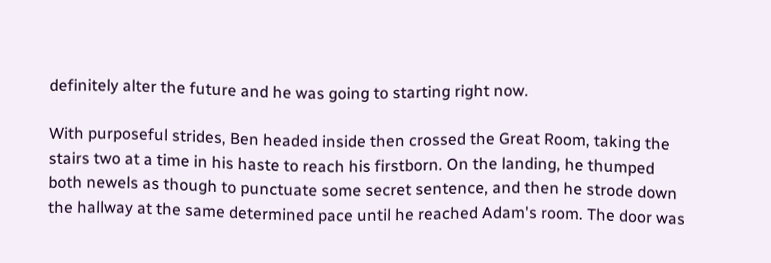definitely alter the future and he was going to starting right now.

With purposeful strides, Ben headed inside then crossed the Great Room, taking the stairs two at a time in his haste to reach his firstborn. On the landing, he thumped both newels as though to punctuate some secret sentence, and then he strode down the hallway at the same determined pace until he reached Adam's room. The door was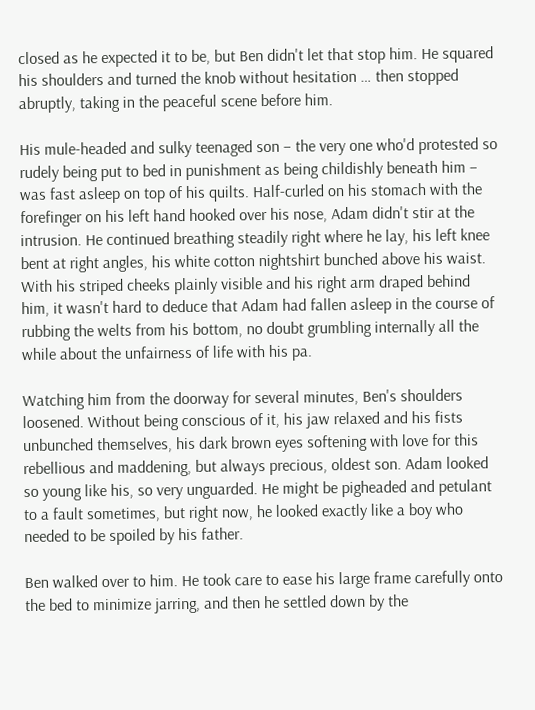closed as he expected it to be, but Ben didn't let that stop him. He squared his shoulders and turned the knob without hesitation … then stopped abruptly, taking in the peaceful scene before him.

His mule-headed and sulky teenaged son – the very one who'd protested so rudely being put to bed in punishment as being childishly beneath him – was fast asleep on top of his quilts. Half-curled on his stomach with the forefinger on his left hand hooked over his nose, Adam didn't stir at the intrusion. He continued breathing steadily right where he lay, his left knee bent at right angles, his white cotton nightshirt bunched above his waist. With his striped cheeks plainly visible and his right arm draped behind him, it wasn't hard to deduce that Adam had fallen asleep in the course of rubbing the welts from his bottom, no doubt grumbling internally all the while about the unfairness of life with his pa.

Watching him from the doorway for several minutes, Ben's shoulders loosened. Without being conscious of it, his jaw relaxed and his fists unbunched themselves, his dark brown eyes softening with love for this rebellious and maddening, but always precious, oldest son. Adam looked so young like his, so very unguarded. He might be pigheaded and petulant to a fault sometimes, but right now, he looked exactly like a boy who needed to be spoiled by his father.

Ben walked over to him. He took care to ease his large frame carefully onto the bed to minimize jarring, and then he settled down by the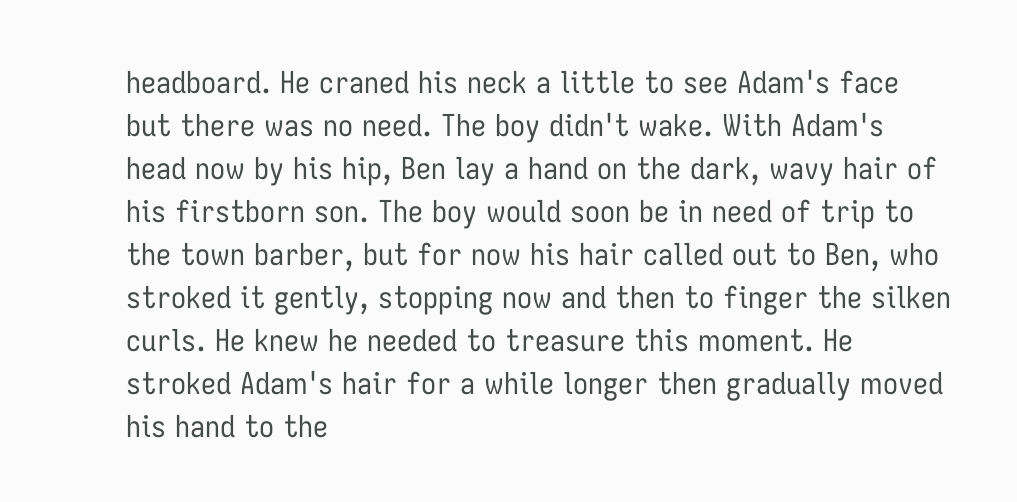headboard. He craned his neck a little to see Adam's face but there was no need. The boy didn't wake. With Adam's head now by his hip, Ben lay a hand on the dark, wavy hair of his firstborn son. The boy would soon be in need of trip to the town barber, but for now his hair called out to Ben, who stroked it gently, stopping now and then to finger the silken curls. He knew he needed to treasure this moment. He stroked Adam's hair for a while longer then gradually moved his hand to the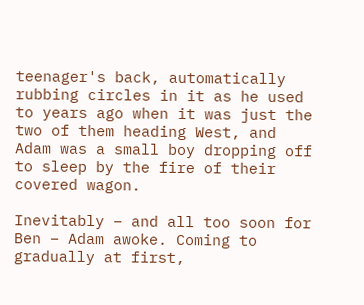teenager's back, automatically rubbing circles in it as he used to years ago when it was just the two of them heading West, and Adam was a small boy dropping off to sleep by the fire of their covered wagon.

Inevitably – and all too soon for Ben – Adam awoke. Coming to gradually at first,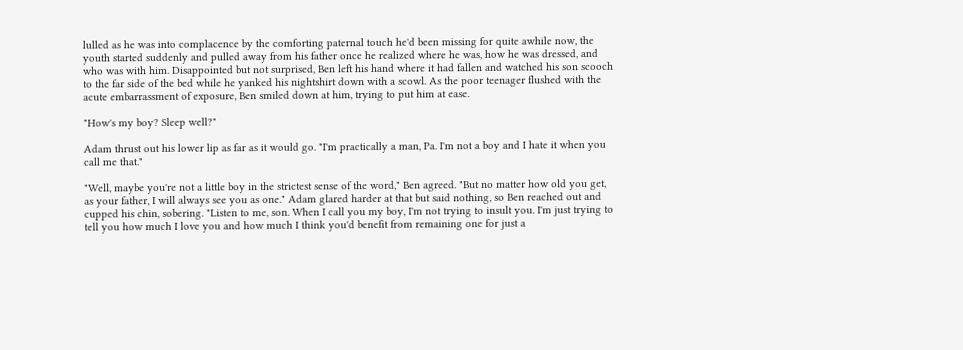lulled as he was into complacence by the comforting paternal touch he'd been missing for quite awhile now, the youth started suddenly and pulled away from his father once he realized where he was, how he was dressed, and who was with him. Disappointed but not surprised, Ben left his hand where it had fallen and watched his son scooch to the far side of the bed while he yanked his nightshirt down with a scowl. As the poor teenager flushed with the acute embarrassment of exposure, Ben smiled down at him, trying to put him at ease.

"How's my boy? Sleep well?"

Adam thrust out his lower lip as far as it would go. "I'm practically a man, Pa. I'm not a boy and I hate it when you call me that."

"Well, maybe you're not a little boy in the strictest sense of the word," Ben agreed. "But no matter how old you get, as your father, I will always see you as one." Adam glared harder at that but said nothing, so Ben reached out and cupped his chin, sobering. "Listen to me, son. When I call you my boy, I'm not trying to insult you. I'm just trying to tell you how much I love you and how much I think you'd benefit from remaining one for just a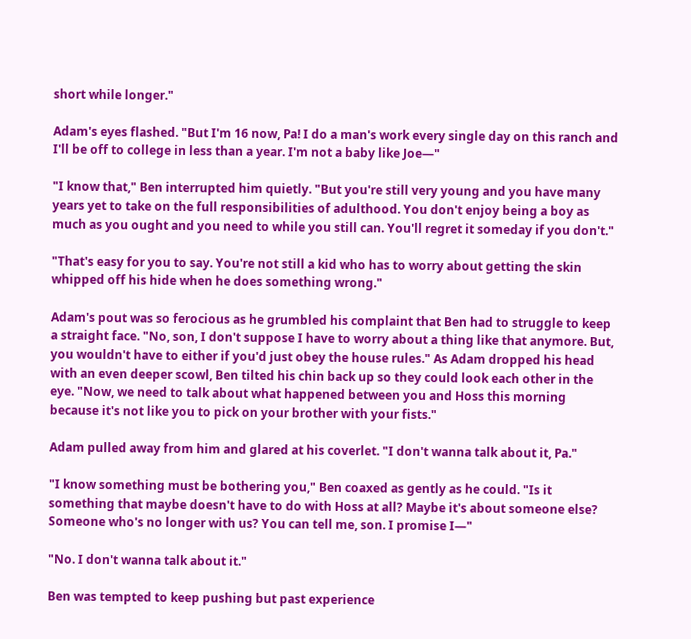short while longer."

Adam's eyes flashed. "But I'm 16 now, Pa! I do a man's work every single day on this ranch and I'll be off to college in less than a year. I'm not a baby like Joe—"

"I know that," Ben interrupted him quietly. "But you're still very young and you have many years yet to take on the full responsibilities of adulthood. You don't enjoy being a boy as much as you ought and you need to while you still can. You'll regret it someday if you don't."

"That's easy for you to say. You're not still a kid who has to worry about getting the skin whipped off his hide when he does something wrong."

Adam's pout was so ferocious as he grumbled his complaint that Ben had to struggle to keep a straight face. "No, son, I don't suppose I have to worry about a thing like that anymore. But, you wouldn't have to either if you'd just obey the house rules." As Adam dropped his head with an even deeper scowl, Ben tilted his chin back up so they could look each other in the eye. "Now, we need to talk about what happened between you and Hoss this morning because it's not like you to pick on your brother with your fists."

Adam pulled away from him and glared at his coverlet. "I don't wanna talk about it, Pa."

"I know something must be bothering you," Ben coaxed as gently as he could. "Is it something that maybe doesn't have to do with Hoss at all? Maybe it's about someone else? Someone who's no longer with us? You can tell me, son. I promise I—"

"No. I don't wanna talk about it."

Ben was tempted to keep pushing but past experience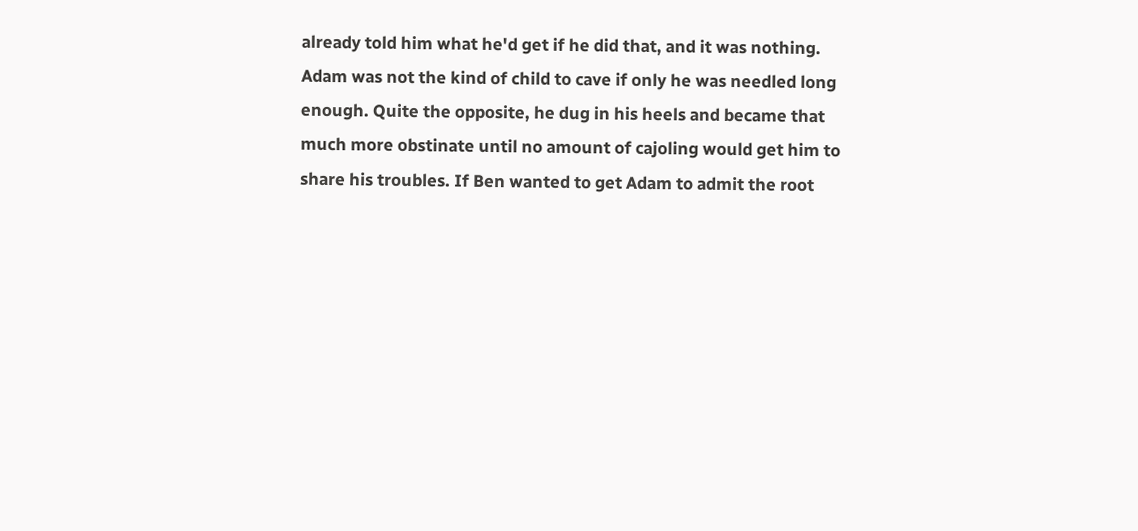already told him what he'd get if he did that, and it was nothing. Adam was not the kind of child to cave if only he was needled long enough. Quite the opposite, he dug in his heels and became that much more obstinate until no amount of cajoling would get him to share his troubles. If Ben wanted to get Adam to admit the root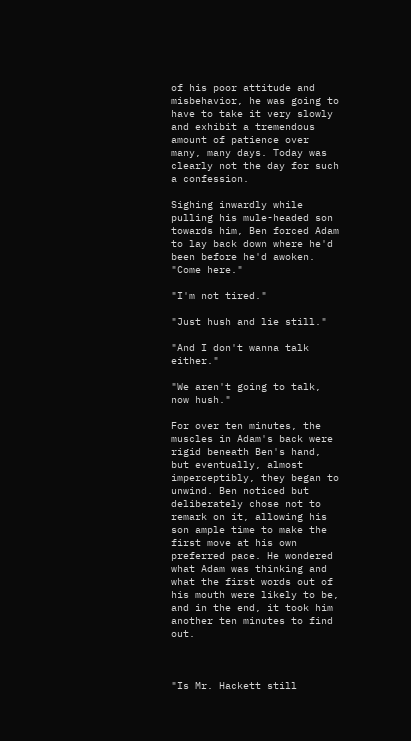of his poor attitude and misbehavior, he was going to have to take it very slowly and exhibit a tremendous amount of patience over many, many days. Today was clearly not the day for such a confession.

Sighing inwardly while pulling his mule-headed son towards him, Ben forced Adam to lay back down where he'd been before he'd awoken. "Come here."

"I'm not tired."

"Just hush and lie still."

"And I don't wanna talk either."

"We aren't going to talk, now hush."

For over ten minutes, the muscles in Adam's back were rigid beneath Ben's hand, but eventually, almost imperceptibly, they began to unwind. Ben noticed but deliberately chose not to remark on it, allowing his son ample time to make the first move at his own preferred pace. He wondered what Adam was thinking and what the first words out of his mouth were likely to be, and in the end, it took him another ten minutes to find out.



"Is Mr. Hackett still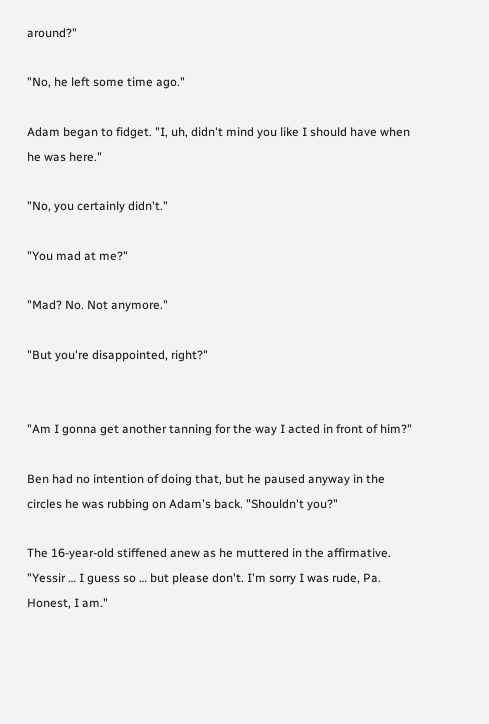around?"

"No, he left some time ago."

Adam began to fidget. "I, uh, didn't mind you like I should have when he was here."

"No, you certainly didn't."

"You mad at me?"

"Mad? No. Not anymore."

"But you're disappointed, right?"


"Am I gonna get another tanning for the way I acted in front of him?"

Ben had no intention of doing that, but he paused anyway in the circles he was rubbing on Adam's back. "Shouldn't you?"

The 16-year-old stiffened anew as he muttered in the affirmative. "Yessir … I guess so … but please don't. I'm sorry I was rude, Pa. Honest, I am."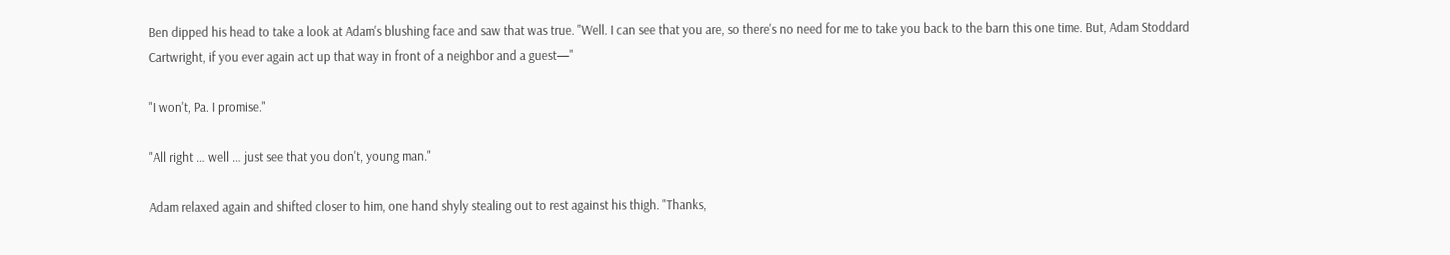Ben dipped his head to take a look at Adam's blushing face and saw that was true. "Well. I can see that you are, so there's no need for me to take you back to the barn this one time. But, Adam Stoddard Cartwright, if you ever again act up that way in front of a neighbor and a guest—"

"I won't, Pa. I promise."

"All right … well … just see that you don't, young man."

Adam relaxed again and shifted closer to him, one hand shyly stealing out to rest against his thigh. "Thanks,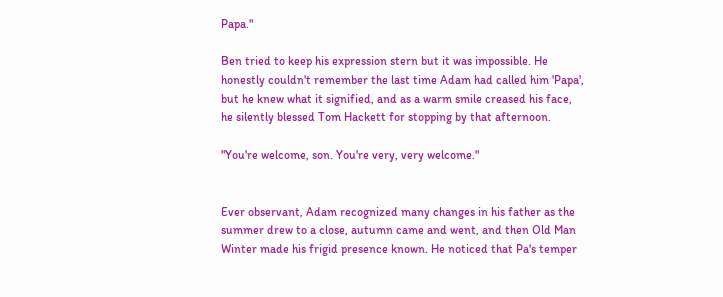Papa."

Ben tried to keep his expression stern but it was impossible. He honestly couldn't remember the last time Adam had called him 'Papa', but he knew what it signified, and as a warm smile creased his face, he silently blessed Tom Hackett for stopping by that afternoon.

"You're welcome, son. You're very, very welcome."


Ever observant, Adam recognized many changes in his father as the summer drew to a close, autumn came and went, and then Old Man Winter made his frigid presence known. He noticed that Pa's temper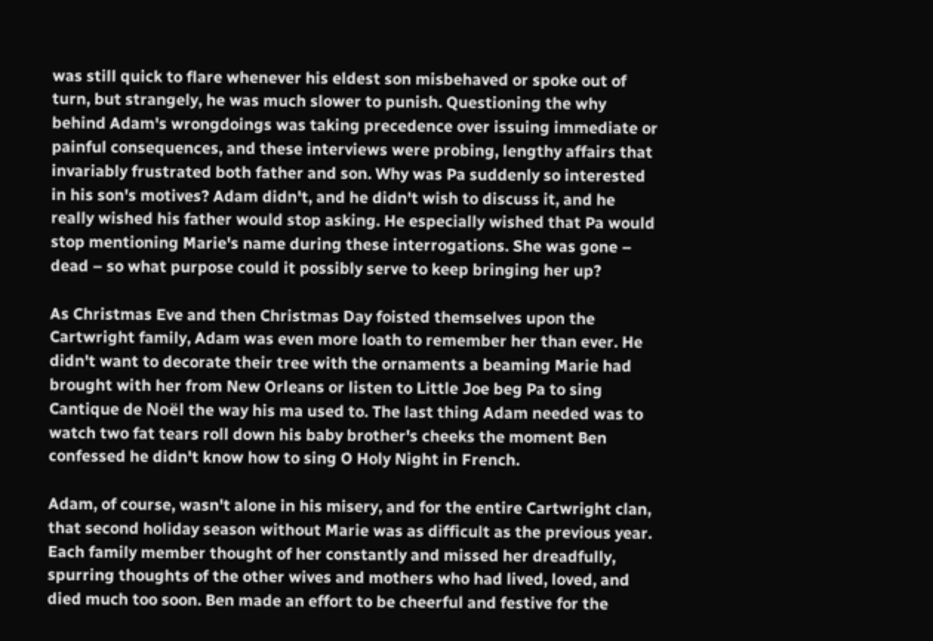was still quick to flare whenever his eldest son misbehaved or spoke out of turn, but strangely, he was much slower to punish. Questioning the why behind Adam's wrongdoings was taking precedence over issuing immediate or painful consequences, and these interviews were probing, lengthy affairs that invariably frustrated both father and son. Why was Pa suddenly so interested in his son's motives? Adam didn't, and he didn't wish to discuss it, and he really wished his father would stop asking. He especially wished that Pa would stop mentioning Marie's name during these interrogations. She was gone – dead – so what purpose could it possibly serve to keep bringing her up?

As Christmas Eve and then Christmas Day foisted themselves upon the Cartwright family, Adam was even more loath to remember her than ever. He didn't want to decorate their tree with the ornaments a beaming Marie had brought with her from New Orleans or listen to Little Joe beg Pa to sing Cantique de Noël the way his ma used to. The last thing Adam needed was to watch two fat tears roll down his baby brother's cheeks the moment Ben confessed he didn't know how to sing O Holy Night in French.

Adam, of course, wasn't alone in his misery, and for the entire Cartwright clan, that second holiday season without Marie was as difficult as the previous year. Each family member thought of her constantly and missed her dreadfully, spurring thoughts of the other wives and mothers who had lived, loved, and died much too soon. Ben made an effort to be cheerful and festive for the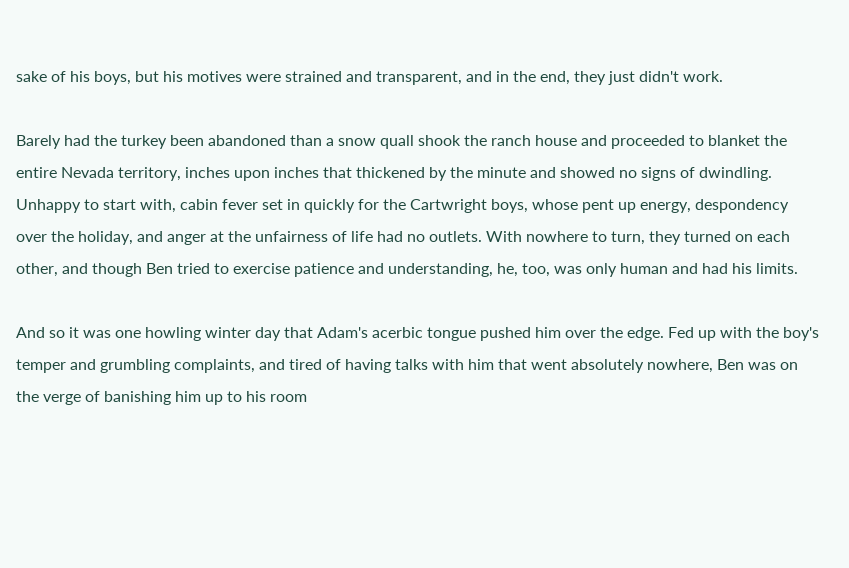sake of his boys, but his motives were strained and transparent, and in the end, they just didn't work.

Barely had the turkey been abandoned than a snow quall shook the ranch house and proceeded to blanket the entire Nevada territory, inches upon inches that thickened by the minute and showed no signs of dwindling. Unhappy to start with, cabin fever set in quickly for the Cartwright boys, whose pent up energy, despondency over the holiday, and anger at the unfairness of life had no outlets. With nowhere to turn, they turned on each other, and though Ben tried to exercise patience and understanding, he, too, was only human and had his limits.

And so it was one howling winter day that Adam's acerbic tongue pushed him over the edge. Fed up with the boy's temper and grumbling complaints, and tired of having talks with him that went absolutely nowhere, Ben was on the verge of banishing him up to his room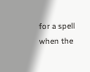for a spell when the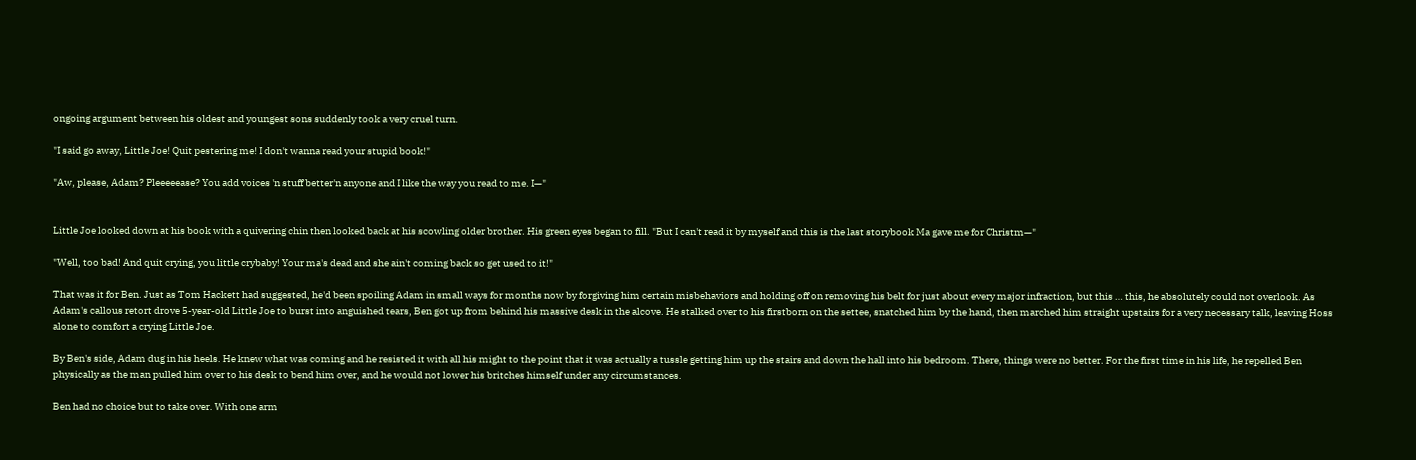ongoing argument between his oldest and youngest sons suddenly took a very cruel turn.

"I said go away, Little Joe! Quit pestering me! I don't wanna read your stupid book!"

"Aw, please, Adam? Pleeeeease? You add voices 'n stuff better'n anyone and I like the way you read to me. I—"


Little Joe looked down at his book with a quivering chin then looked back at his scowling older brother. His green eyes began to fill. "But I can't read it by myself and this is the last storybook Ma gave me for Christm—"

"Well, too bad! And quit crying, you little crybaby! Your ma's dead and she ain't coming back so get used to it!"

That was it for Ben. Just as Tom Hackett had suggested, he'd been spoiling Adam in small ways for months now by forgiving him certain misbehaviors and holding off on removing his belt for just about every major infraction, but this … this, he absolutely could not overlook. As Adam's callous retort drove 5-year-old Little Joe to burst into anguished tears, Ben got up from behind his massive desk in the alcove. He stalked over to his firstborn on the settee, snatched him by the hand, then marched him straight upstairs for a very necessary talk, leaving Hoss alone to comfort a crying Little Joe.

By Ben's side, Adam dug in his heels. He knew what was coming and he resisted it with all his might to the point that it was actually a tussle getting him up the stairs and down the hall into his bedroom. There, things were no better. For the first time in his life, he repelled Ben physically as the man pulled him over to his desk to bend him over, and he would not lower his britches himself under any circumstances.

Ben had no choice but to take over. With one arm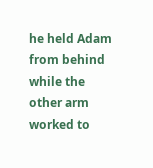he held Adam from behind while the other arm worked to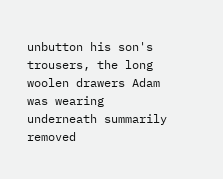unbutton his son's trousers, the long woolen drawers Adam was wearing underneath summarily removed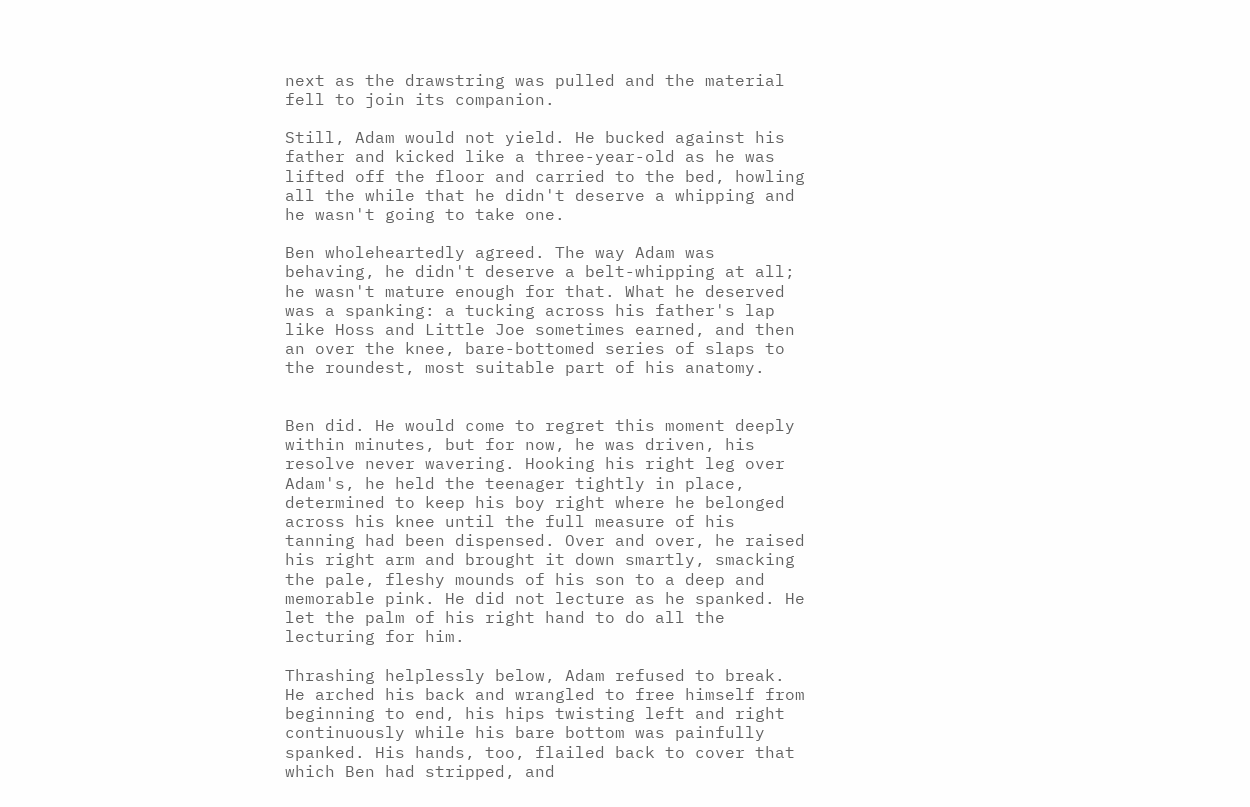next as the drawstring was pulled and the material fell to join its companion.

Still, Adam would not yield. He bucked against his father and kicked like a three-year-old as he was lifted off the floor and carried to the bed, howling all the while that he didn't deserve a whipping and he wasn't going to take one.

Ben wholeheartedly agreed. The way Adam was behaving, he didn't deserve a belt-whipping at all; he wasn't mature enough for that. What he deserved was a spanking: a tucking across his father's lap like Hoss and Little Joe sometimes earned, and then an over the knee, bare-bottomed series of slaps to the roundest, most suitable part of his anatomy.


Ben did. He would come to regret this moment deeply within minutes, but for now, he was driven, his resolve never wavering. Hooking his right leg over Adam's, he held the teenager tightly in place, determined to keep his boy right where he belonged across his knee until the full measure of his tanning had been dispensed. Over and over, he raised his right arm and brought it down smartly, smacking the pale, fleshy mounds of his son to a deep and memorable pink. He did not lecture as he spanked. He let the palm of his right hand to do all the lecturing for him.

Thrashing helplessly below, Adam refused to break. He arched his back and wrangled to free himself from beginning to end, his hips twisting left and right continuously while his bare bottom was painfully spanked. His hands, too, flailed back to cover that which Ben had stripped, and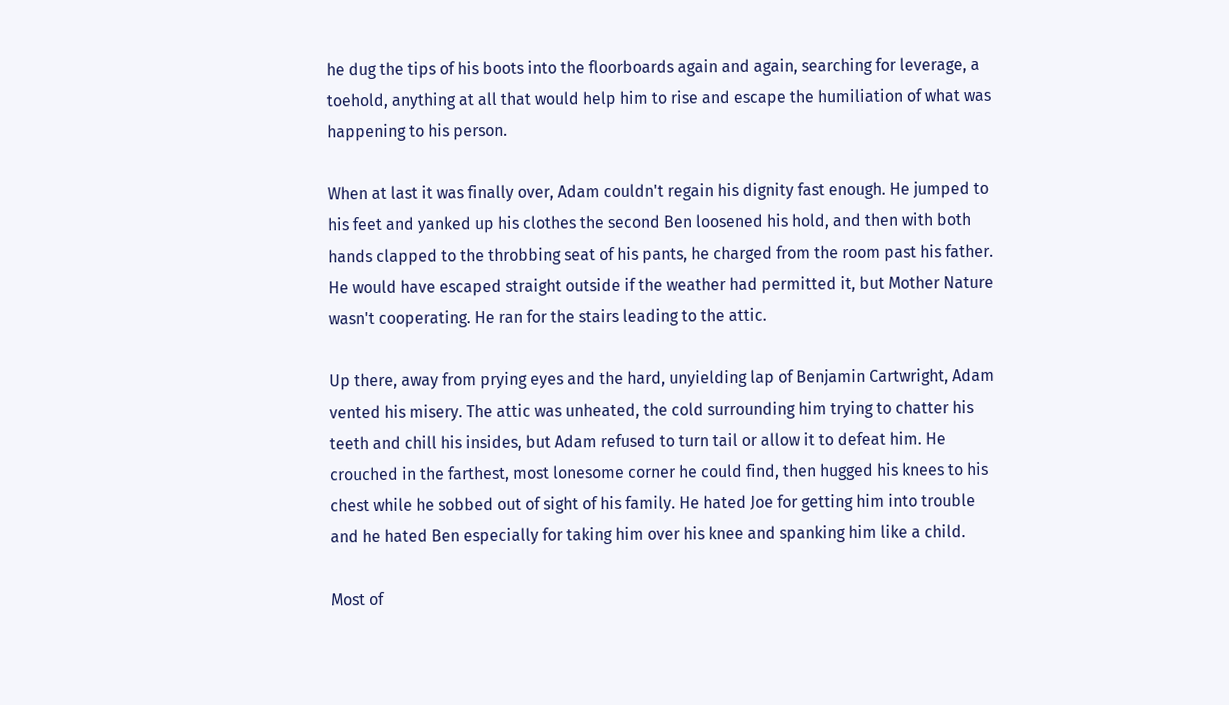he dug the tips of his boots into the floorboards again and again, searching for leverage, a toehold, anything at all that would help him to rise and escape the humiliation of what was happening to his person.

When at last it was finally over, Adam couldn't regain his dignity fast enough. He jumped to his feet and yanked up his clothes the second Ben loosened his hold, and then with both hands clapped to the throbbing seat of his pants, he charged from the room past his father. He would have escaped straight outside if the weather had permitted it, but Mother Nature wasn't cooperating. He ran for the stairs leading to the attic.

Up there, away from prying eyes and the hard, unyielding lap of Benjamin Cartwright, Adam vented his misery. The attic was unheated, the cold surrounding him trying to chatter his teeth and chill his insides, but Adam refused to turn tail or allow it to defeat him. He crouched in the farthest, most lonesome corner he could find, then hugged his knees to his chest while he sobbed out of sight of his family. He hated Joe for getting him into trouble and he hated Ben especially for taking him over his knee and spanking him like a child.

Most of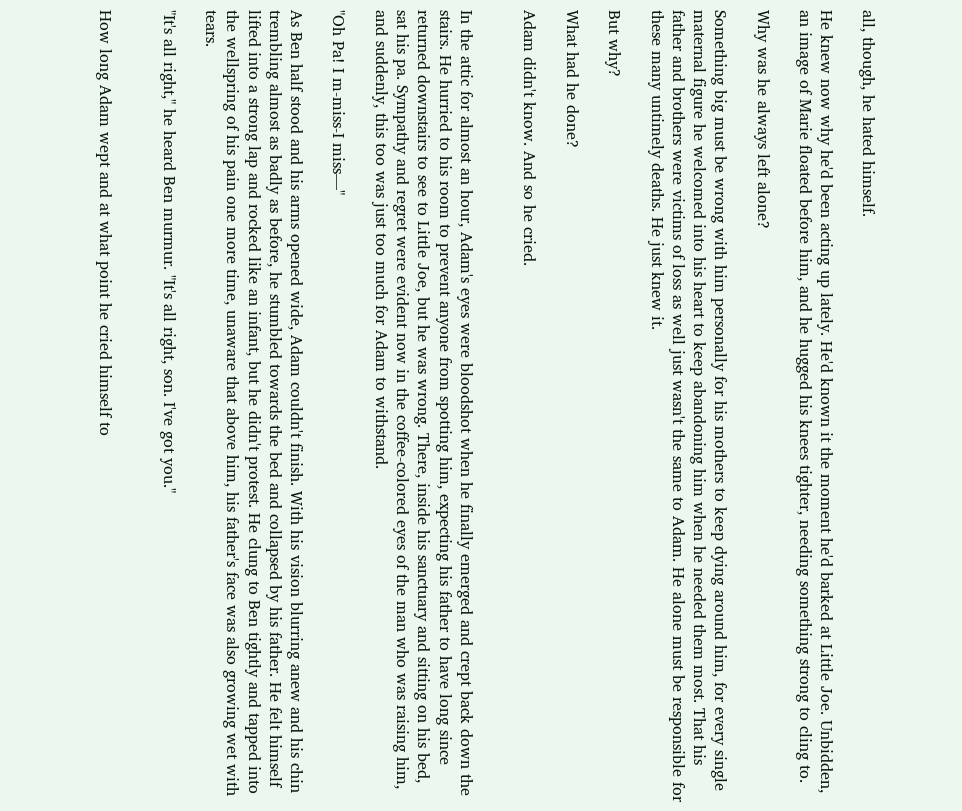all, though, he hated himself.

He knew now why he'd been acting up lately. He'd known it the moment he'd barked at Little Joe. Unbidden, an image of Marie floated before him, and he hugged his knees tighter, needing something strong to cling to.

Why was he always left alone?

Something big must be wrong with him personally for his mothers to keep dying around him, for every single maternal figure he welcomed into his heart to keep abandoning him when he needed them most. That his father and brothers were victims of loss as well just wasn't the same to Adam. He alone must be responsible for these many untimely deaths. He just knew it.

But why?

What had he done?

Adam didn't know. And so he cried.


In the attic for almost an hour, Adam's eyes were bloodshot when he finally emerged and crept back down the stairs. He hurried to his room to prevent anyone from spotting him, expecting his father to have long since returned downstairs to see to Little Joe, but he was wrong. There, inside his sanctuary and sitting on his bed, sat his pa. Sympathy and regret were evident now in the coffee-colored eyes of the man who was raising him, and suddenly, this too was just too much for Adam to withstand.

"Oh Pa! I m-miss-I miss—"

As Ben half stood and his arms opened wide, Adam couldn't finish. With his vision blurring anew and his chin trembling almost as badly as before, he stumbled towards the bed and collapsed by his father. He felt himself lifted into a strong lap and rocked like an infant, but he didn't protest. He clung to Ben tightly and tapped into the wellspring of his pain one more time, unaware that above him, his father's face was also growing wet with tears.

"It's all right," he heard Ben murmur. "It's all right, son. I've got you."


How long Adam wept and at what point he cried himself to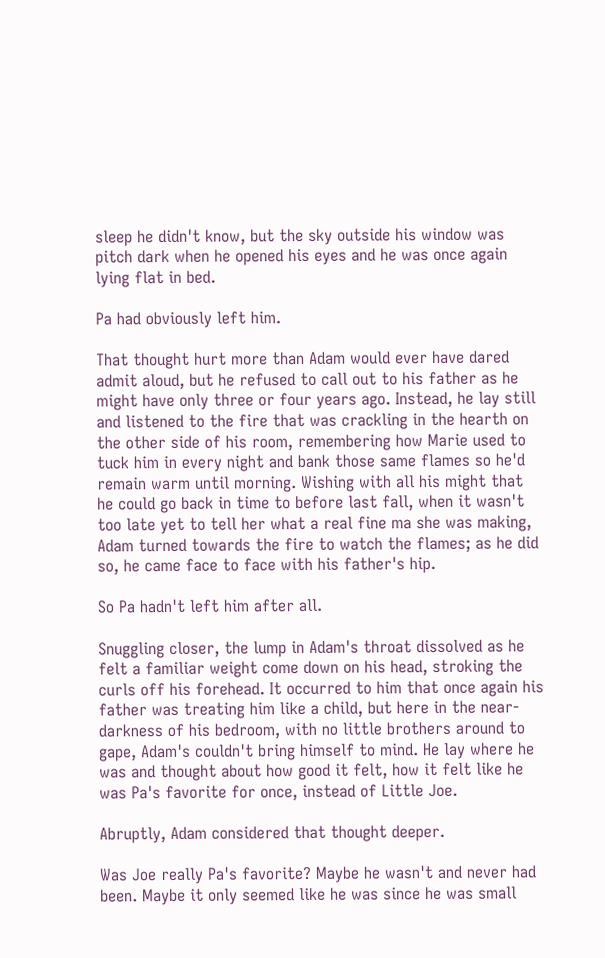sleep he didn't know, but the sky outside his window was pitch dark when he opened his eyes and he was once again lying flat in bed.

Pa had obviously left him.

That thought hurt more than Adam would ever have dared admit aloud, but he refused to call out to his father as he might have only three or four years ago. Instead, he lay still and listened to the fire that was crackling in the hearth on the other side of his room, remembering how Marie used to tuck him in every night and bank those same flames so he'd remain warm until morning. Wishing with all his might that he could go back in time to before last fall, when it wasn't too late yet to tell her what a real fine ma she was making, Adam turned towards the fire to watch the flames; as he did so, he came face to face with his father's hip.

So Pa hadn't left him after all.

Snuggling closer, the lump in Adam's throat dissolved as he felt a familiar weight come down on his head, stroking the curls off his forehead. It occurred to him that once again his father was treating him like a child, but here in the near-darkness of his bedroom, with no little brothers around to gape, Adam's couldn't bring himself to mind. He lay where he was and thought about how good it felt, how it felt like he was Pa's favorite for once, instead of Little Joe.

Abruptly, Adam considered that thought deeper.

Was Joe really Pa's favorite? Maybe he wasn't and never had been. Maybe it only seemed like he was since he was small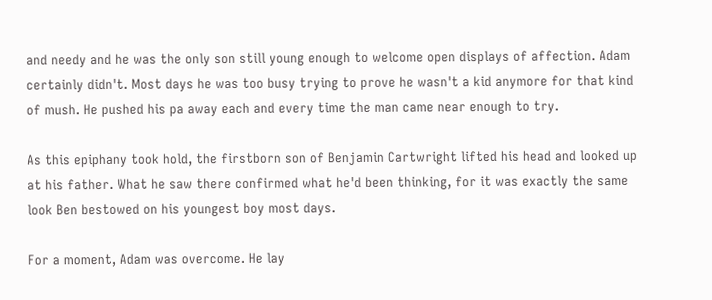and needy and he was the only son still young enough to welcome open displays of affection. Adam certainly didn't. Most days he was too busy trying to prove he wasn't a kid anymore for that kind of mush. He pushed his pa away each and every time the man came near enough to try.

As this epiphany took hold, the firstborn son of Benjamin Cartwright lifted his head and looked up at his father. What he saw there confirmed what he'd been thinking, for it was exactly the same look Ben bestowed on his youngest boy most days.

For a moment, Adam was overcome. He lay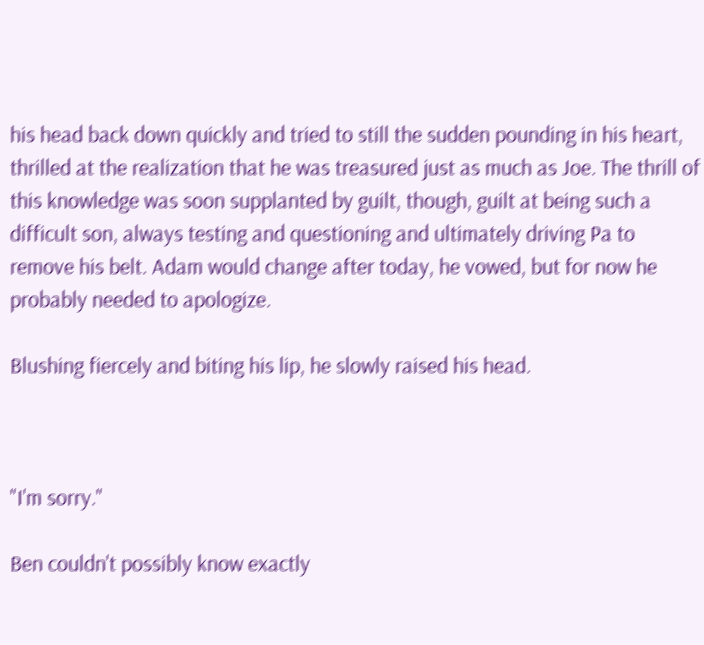his head back down quickly and tried to still the sudden pounding in his heart, thrilled at the realization that he was treasured just as much as Joe. The thrill of this knowledge was soon supplanted by guilt, though, guilt at being such a difficult son, always testing and questioning and ultimately driving Pa to remove his belt. Adam would change after today, he vowed, but for now he probably needed to apologize.

Blushing fiercely and biting his lip, he slowly raised his head.



"I'm sorry."

Ben couldn't possibly know exactly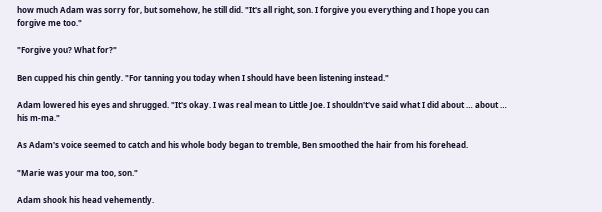how much Adam was sorry for, but somehow, he still did. "It's all right, son. I forgive you everything and I hope you can forgive me too."

"Forgive you? What for?"

Ben cupped his chin gently. "For tanning you today when I should have been listening instead."

Adam lowered his eyes and shrugged. "It's okay. I was real mean to Little Joe. I shouldn't've said what I did about … about … his m-ma."

As Adam's voice seemed to catch and his whole body began to tremble, Ben smoothed the hair from his forehead.

"Marie was your ma too, son."

Adam shook his head vehemently.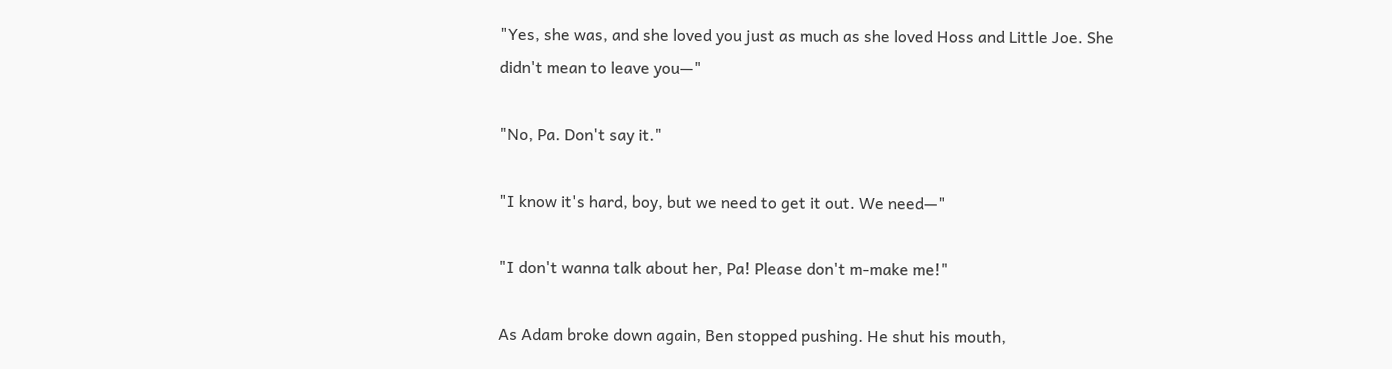"Yes, she was, and she loved you just as much as she loved Hoss and Little Joe. She didn't mean to leave you—"

"No, Pa. Don't say it."

"I know it's hard, boy, but we need to get it out. We need—"

"I don't wanna talk about her, Pa! Please don't m-make me!"

As Adam broke down again, Ben stopped pushing. He shut his mouth,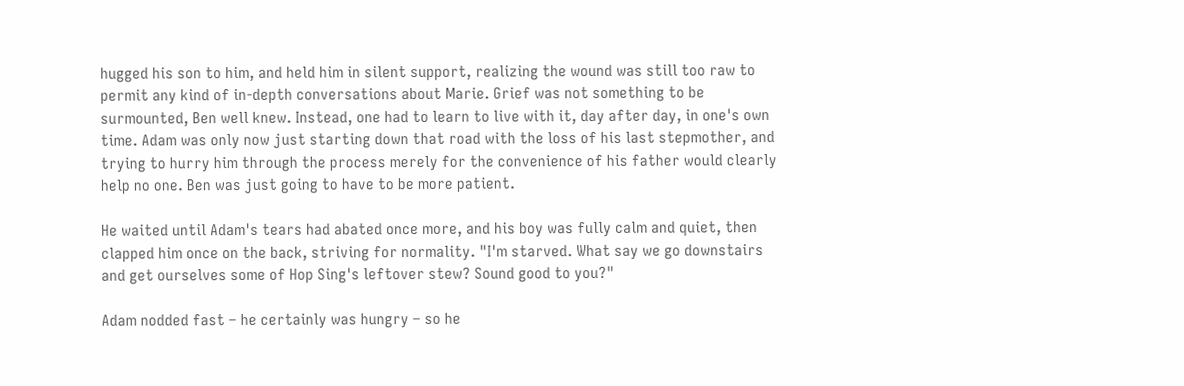hugged his son to him, and held him in silent support, realizing the wound was still too raw to permit any kind of in-depth conversations about Marie. Grief was not something to be surmounted, Ben well knew. Instead, one had to learn to live with it, day after day, in one's own time. Adam was only now just starting down that road with the loss of his last stepmother, and trying to hurry him through the process merely for the convenience of his father would clearly help no one. Ben was just going to have to be more patient.

He waited until Adam's tears had abated once more, and his boy was fully calm and quiet, then clapped him once on the back, striving for normality. "I'm starved. What say we go downstairs and get ourselves some of Hop Sing's leftover stew? Sound good to you?"

Adam nodded fast – he certainly was hungry – so he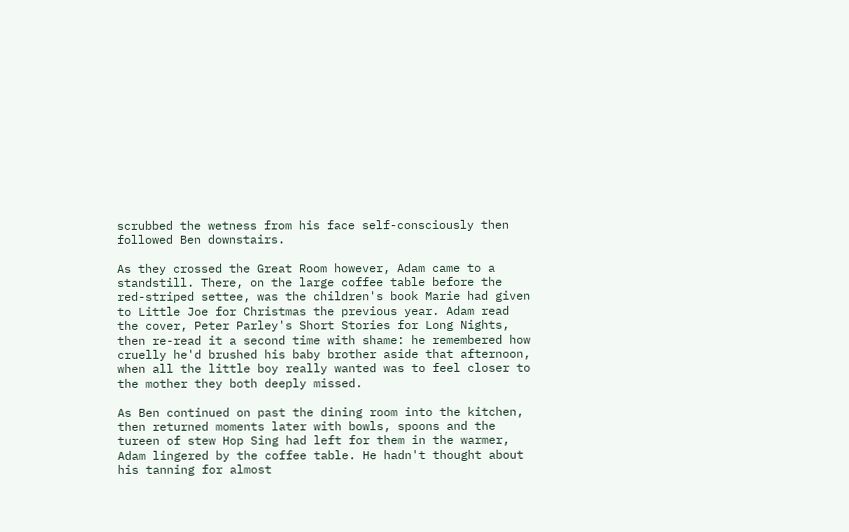scrubbed the wetness from his face self-consciously then followed Ben downstairs.

As they crossed the Great Room however, Adam came to a standstill. There, on the large coffee table before the red-striped settee, was the children's book Marie had given to Little Joe for Christmas the previous year. Adam read the cover, Peter Parley's Short Stories for Long Nights, then re-read it a second time with shame: he remembered how cruelly he'd brushed his baby brother aside that afternoon, when all the little boy really wanted was to feel closer to the mother they both deeply missed.

As Ben continued on past the dining room into the kitchen, then returned moments later with bowls, spoons and the tureen of stew Hop Sing had left for them in the warmer, Adam lingered by the coffee table. He hadn't thought about his tanning for almost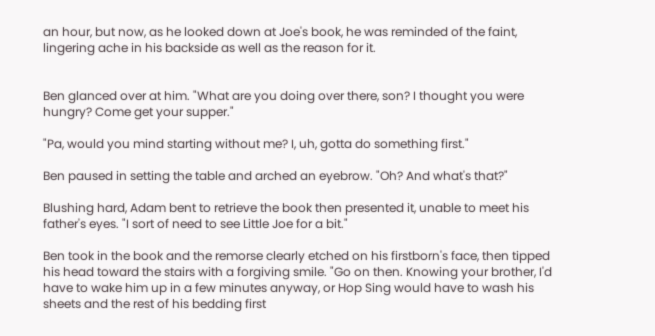an hour, but now, as he looked down at Joe's book, he was reminded of the faint, lingering ache in his backside as well as the reason for it.


Ben glanced over at him. "What are you doing over there, son? I thought you were hungry? Come get your supper."

"Pa, would you mind starting without me? I, uh, gotta do something first."

Ben paused in setting the table and arched an eyebrow. "Oh? And what's that?"

Blushing hard, Adam bent to retrieve the book then presented it, unable to meet his father's eyes. "I sort of need to see Little Joe for a bit."

Ben took in the book and the remorse clearly etched on his firstborn's face, then tipped his head toward the stairs with a forgiving smile. "Go on then. Knowing your brother, I'd have to wake him up in a few minutes anyway, or Hop Sing would have to wash his sheets and the rest of his bedding first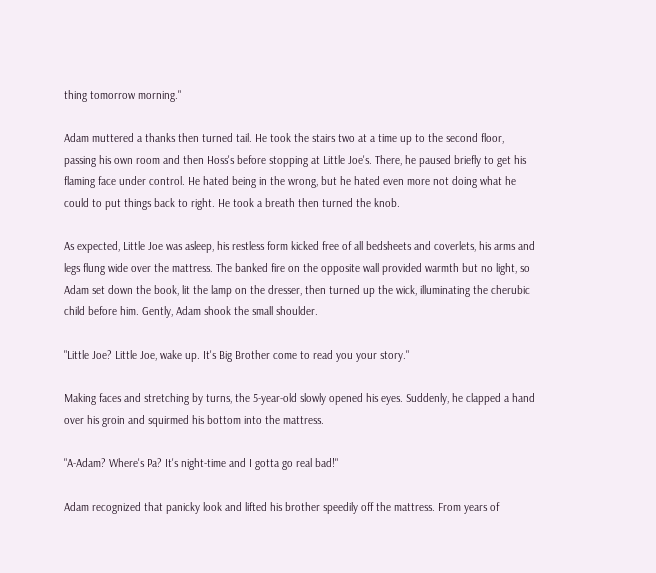thing tomorrow morning."

Adam muttered a thanks then turned tail. He took the stairs two at a time up to the second floor, passing his own room and then Hoss's before stopping at Little Joe's. There, he paused briefly to get his flaming face under control. He hated being in the wrong, but he hated even more not doing what he could to put things back to right. He took a breath then turned the knob.

As expected, Little Joe was asleep, his restless form kicked free of all bedsheets and coverlets, his arms and legs flung wide over the mattress. The banked fire on the opposite wall provided warmth but no light, so Adam set down the book, lit the lamp on the dresser, then turned up the wick, illuminating the cherubic child before him. Gently, Adam shook the small shoulder.

"Little Joe? Little Joe, wake up. It's Big Brother come to read you your story."

Making faces and stretching by turns, the 5-year-old slowly opened his eyes. Suddenly, he clapped a hand over his groin and squirmed his bottom into the mattress.

"A-Adam? Where's Pa? It's night-time and I gotta go real bad!"

Adam recognized that panicky look and lifted his brother speedily off the mattress. From years of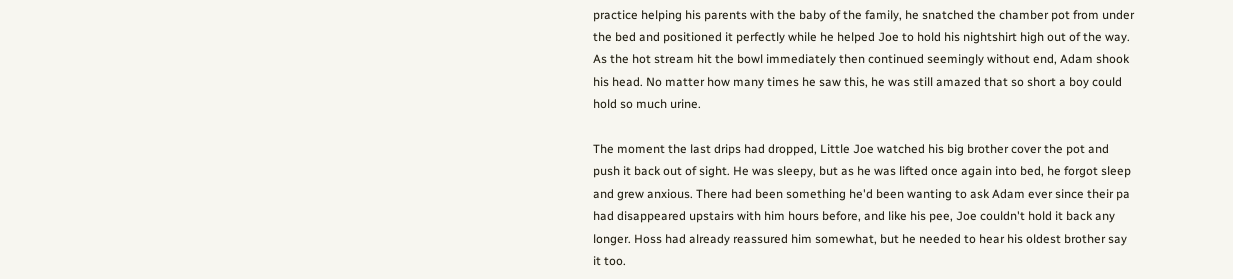practice helping his parents with the baby of the family, he snatched the chamber pot from under the bed and positioned it perfectly while he helped Joe to hold his nightshirt high out of the way. As the hot stream hit the bowl immediately then continued seemingly without end, Adam shook his head. No matter how many times he saw this, he was still amazed that so short a boy could hold so much urine.

The moment the last drips had dropped, Little Joe watched his big brother cover the pot and push it back out of sight. He was sleepy, but as he was lifted once again into bed, he forgot sleep and grew anxious. There had been something he'd been wanting to ask Adam ever since their pa had disappeared upstairs with him hours before, and like his pee, Joe couldn't hold it back any longer. Hoss had already reassured him somewhat, but he needed to hear his oldest brother say it too.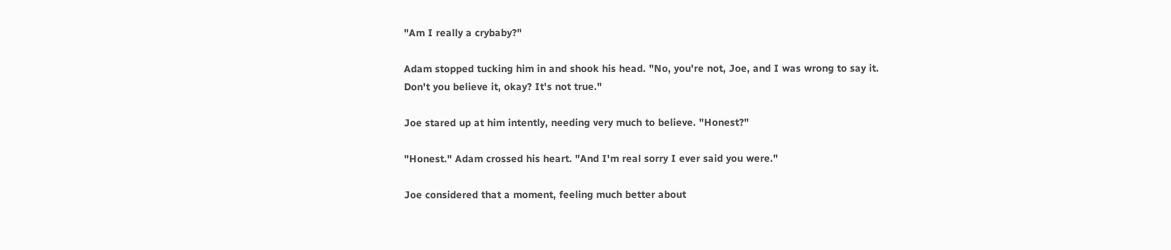"Am I really a crybaby?"

Adam stopped tucking him in and shook his head. "No, you're not, Joe, and I was wrong to say it. Don't you believe it, okay? It's not true."

Joe stared up at him intently, needing very much to believe. "Honest?"

"Honest." Adam crossed his heart. "And I'm real sorry I ever said you were."

Joe considered that a moment, feeling much better about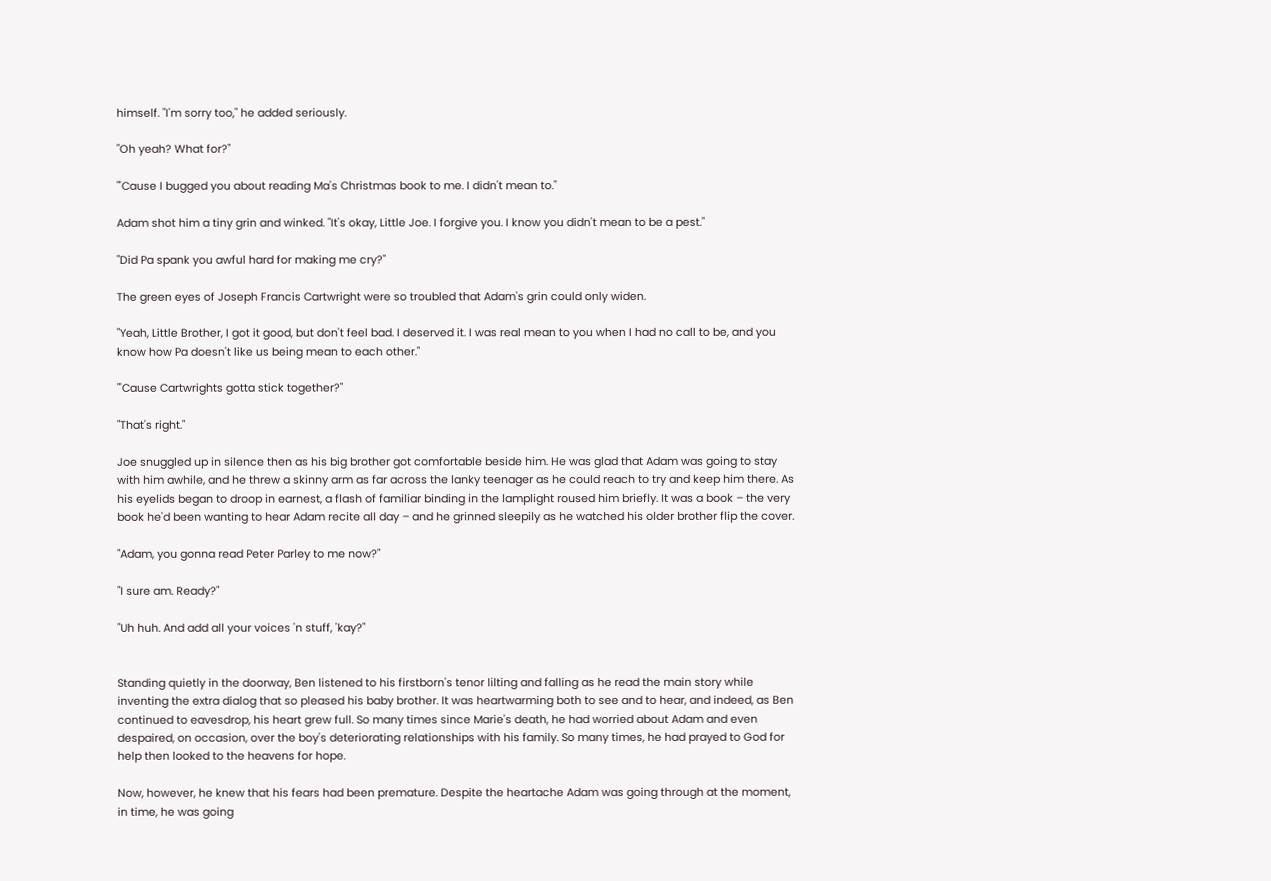himself. "I'm sorry too," he added seriously.

"Oh yeah? What for?"

"'Cause I bugged you about reading Ma's Christmas book to me. I didn't mean to."

Adam shot him a tiny grin and winked. "It's okay, Little Joe. I forgive you. I know you didn't mean to be a pest."

"Did Pa spank you awful hard for making me cry?"

The green eyes of Joseph Francis Cartwright were so troubled that Adam's grin could only widen.

"Yeah, Little Brother, I got it good, but don't feel bad. I deserved it. I was real mean to you when I had no call to be, and you know how Pa doesn't like us being mean to each other."

"'Cause Cartwrights gotta stick together?"

"That's right."

Joe snuggled up in silence then as his big brother got comfortable beside him. He was glad that Adam was going to stay with him awhile, and he threw a skinny arm as far across the lanky teenager as he could reach to try and keep him there. As his eyelids began to droop in earnest, a flash of familiar binding in the lamplight roused him briefly. It was a book – the very book he'd been wanting to hear Adam recite all day – and he grinned sleepily as he watched his older brother flip the cover.

"Adam, you gonna read Peter Parley to me now?"

"I sure am. Ready?"

"Uh huh. And add all your voices 'n stuff, 'kay?"


Standing quietly in the doorway, Ben listened to his firstborn's tenor lilting and falling as he read the main story while inventing the extra dialog that so pleased his baby brother. It was heartwarming both to see and to hear, and indeed, as Ben continued to eavesdrop, his heart grew full. So many times since Marie's death, he had worried about Adam and even despaired, on occasion, over the boy's deteriorating relationships with his family. So many times, he had prayed to God for help then looked to the heavens for hope.

Now, however, he knew that his fears had been premature. Despite the heartache Adam was going through at the moment, in time, he was going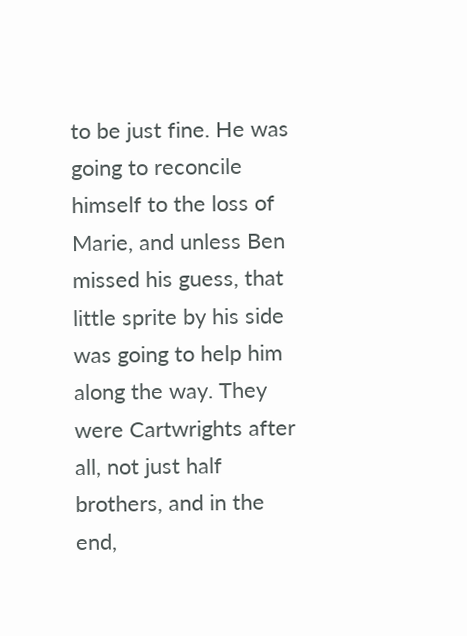to be just fine. He was going to reconcile himself to the loss of Marie, and unless Ben missed his guess, that little sprite by his side was going to help him along the way. They were Cartwrights after all, not just half brothers, and in the end,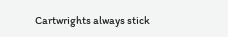Cartwrights always stick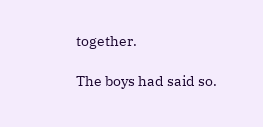together.

The boys had said so.